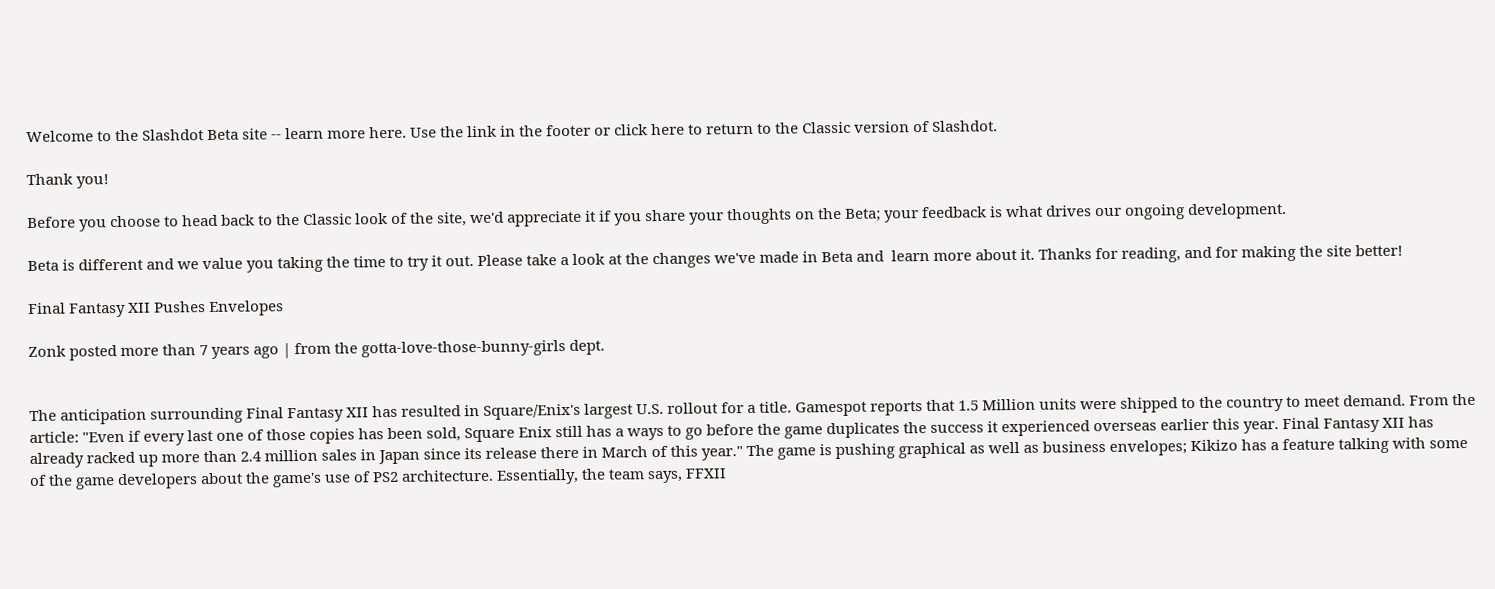Welcome to the Slashdot Beta site -- learn more here. Use the link in the footer or click here to return to the Classic version of Slashdot.

Thank you!

Before you choose to head back to the Classic look of the site, we'd appreciate it if you share your thoughts on the Beta; your feedback is what drives our ongoing development.

Beta is different and we value you taking the time to try it out. Please take a look at the changes we've made in Beta and  learn more about it. Thanks for reading, and for making the site better!

Final Fantasy XII Pushes Envelopes

Zonk posted more than 7 years ago | from the gotta-love-those-bunny-girls dept.


The anticipation surrounding Final Fantasy XII has resulted in Square/Enix's largest U.S. rollout for a title. Gamespot reports that 1.5 Million units were shipped to the country to meet demand. From the article: "Even if every last one of those copies has been sold, Square Enix still has a ways to go before the game duplicates the success it experienced overseas earlier this year. Final Fantasy XII has already racked up more than 2.4 million sales in Japan since its release there in March of this year." The game is pushing graphical as well as business envelopes; Kikizo has a feature talking with some of the game developers about the game's use of PS2 architecture. Essentially, the team says, FFXII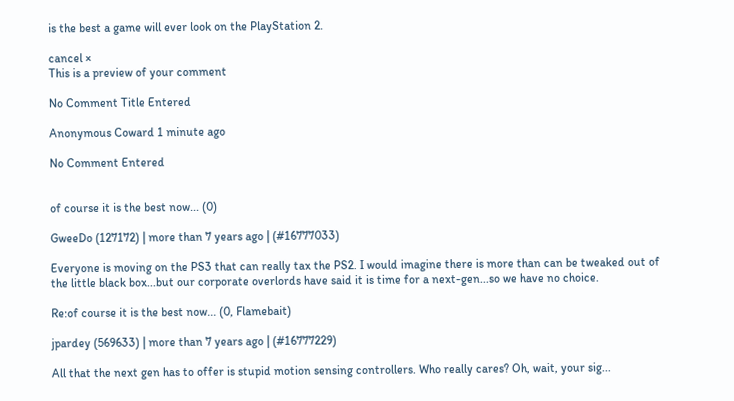is the best a game will ever look on the PlayStation 2.

cancel ×
This is a preview of your comment

No Comment Title Entered

Anonymous Coward 1 minute ago

No Comment Entered


of course it is the best now... (0)

GweeDo (127172) | more than 7 years ago | (#16777033)

Everyone is moving on the PS3 that can really tax the PS2. I would imagine there is more than can be tweaked out of the little black box...but our corporate overlords have said it is time for a next-gen...so we have no choice.

Re:of course it is the best now... (0, Flamebait)

jpardey (569633) | more than 7 years ago | (#16777229)

All that the next gen has to offer is stupid motion sensing controllers. Who really cares? Oh, wait, your sig...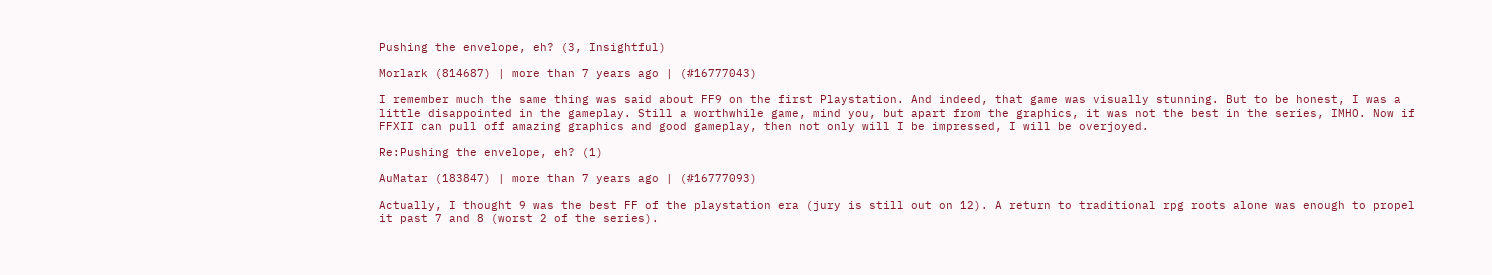Pushing the envelope, eh? (3, Insightful)

Morlark (814687) | more than 7 years ago | (#16777043)

I remember much the same thing was said about FF9 on the first Playstation. And indeed, that game was visually stunning. But to be honest, I was a little disappointed in the gameplay. Still a worthwhile game, mind you, but apart from the graphics, it was not the best in the series, IMHO. Now if FFXII can pull off amazing graphics and good gameplay, then not only will I be impressed, I will be overjoyed.

Re:Pushing the envelope, eh? (1)

AuMatar (183847) | more than 7 years ago | (#16777093)

Actually, I thought 9 was the best FF of the playstation era (jury is still out on 12). A return to traditional rpg roots alone was enough to propel it past 7 and 8 (worst 2 of the series).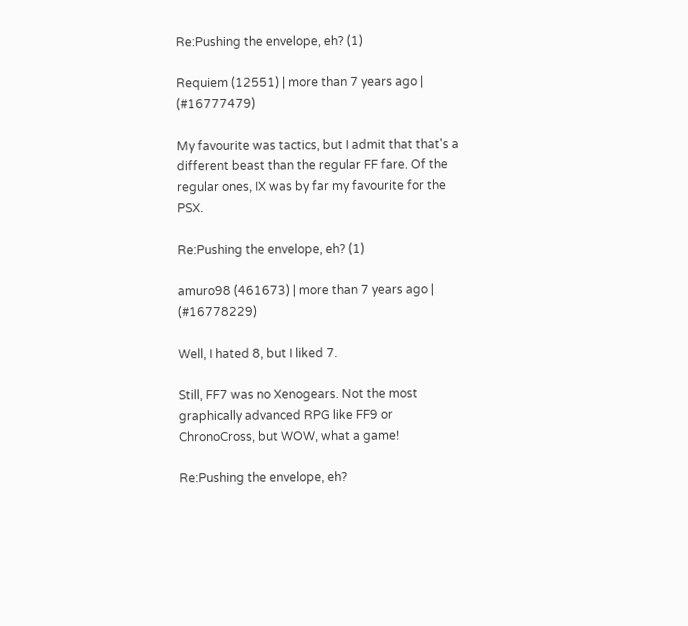Re:Pushing the envelope, eh? (1)

Requiem (12551) | more than 7 years ago | (#16777479)

My favourite was tactics, but I admit that that's a different beast than the regular FF fare. Of the regular ones, IX was by far my favourite for the PSX.

Re:Pushing the envelope, eh? (1)

amuro98 (461673) | more than 7 years ago | (#16778229)

Well, I hated 8, but I liked 7.

Still, FF7 was no Xenogears. Not the most graphically advanced RPG like FF9 or ChronoCross, but WOW, what a game!

Re:Pushing the envelope, eh?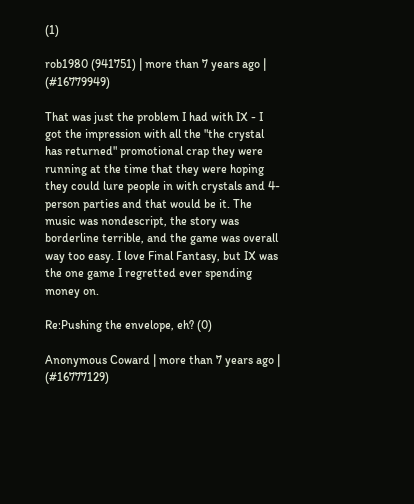(1)

rob1980 (941751) | more than 7 years ago | (#16779949)

That was just the problem I had with IX - I got the impression with all the "the crystal has returned" promotional crap they were running at the time that they were hoping they could lure people in with crystals and 4-person parties and that would be it. The music was nondescript, the story was borderline terrible, and the game was overall way too easy. I love Final Fantasy, but IX was the one game I regretted ever spending money on.

Re:Pushing the envelope, eh? (0)

Anonymous Coward | more than 7 years ago | (#16777129)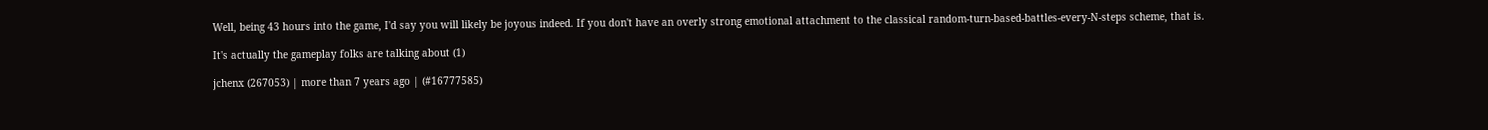Well, being 43 hours into the game, I'd say you will likely be joyous indeed. If you don't have an overly strong emotional attachment to the classical random-turn-based-battles-every-N-steps scheme, that is.

It's actually the gameplay folks are talking about (1)

jchenx (267053) | more than 7 years ago | (#16777585)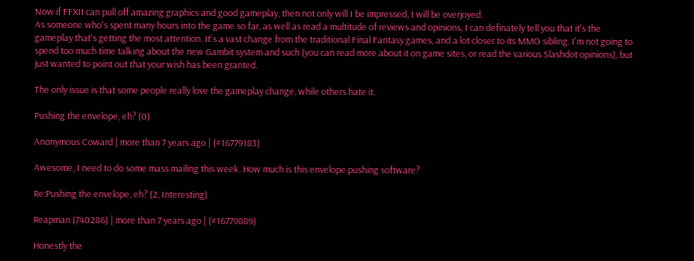Now if FFXII can pull off amazing graphics and good gameplay, then not only will I be impressed, I will be overjoyed.
As someone who's spent many hours into the game so far, as well as read a multitude of reviews and opinions, I can definately tell you that it's the gameplay that's getting the most attention. It's a vast change from the traditional Final Fantasy games, and a lot closer to its MMO sibling. I'm not going to spend too much time talking about the new Gambit system and such (you can read more about it on game sites, or read the various Slashdot opinions), but just wanted to point out that your wish has been granted.

The only issue is that some people really love the gameplay change, while others hate it.

Pushing the envelope, eh? (0)

Anonymous Coward | more than 7 years ago | (#16779183)

Awesome, I need to do some mass mailing this week. How much is this envelope pushing software?

Re:Pushing the envelope, eh? (2, Interesting)

Reapman (740286) | more than 7 years ago | (#16779889)

Honestly the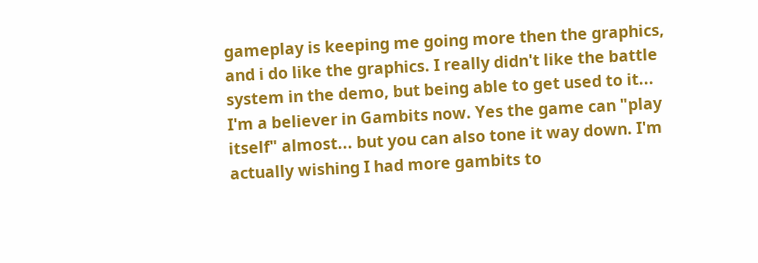gameplay is keeping me going more then the graphics, and i do like the graphics. I really didn't like the battle system in the demo, but being able to get used to it... I'm a believer in Gambits now. Yes the game can "play itself" almost... but you can also tone it way down. I'm actually wishing I had more gambits to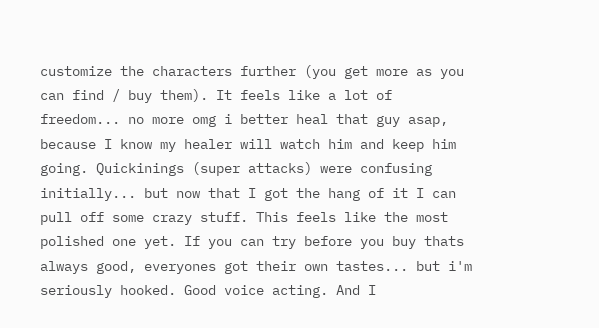customize the characters further (you get more as you can find / buy them). It feels like a lot of freedom... no more omg i better heal that guy asap, because I know my healer will watch him and keep him going. Quickinings (super attacks) were confusing initially... but now that I got the hang of it I can pull off some crazy stuff. This feels like the most polished one yet. If you can try before you buy thats always good, everyones got their own tastes... but i'm seriously hooked. Good voice acting. And I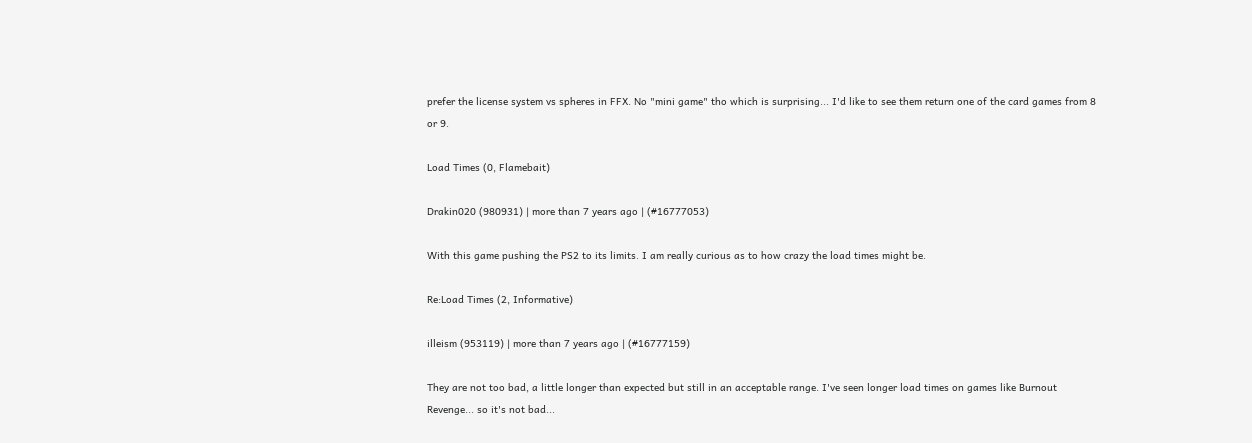prefer the license system vs spheres in FFX. No "mini game" tho which is surprising... I'd like to see them return one of the card games from 8 or 9.

Load Times (0, Flamebait)

Drakin020 (980931) | more than 7 years ago | (#16777053)

With this game pushing the PS2 to its limits. I am really curious as to how crazy the load times might be.

Re:Load Times (2, Informative)

illeism (953119) | more than 7 years ago | (#16777159)

They are not too bad, a little longer than expected but still in an acceptable range. I've seen longer load times on games like Burnout Revenge... so it's not bad...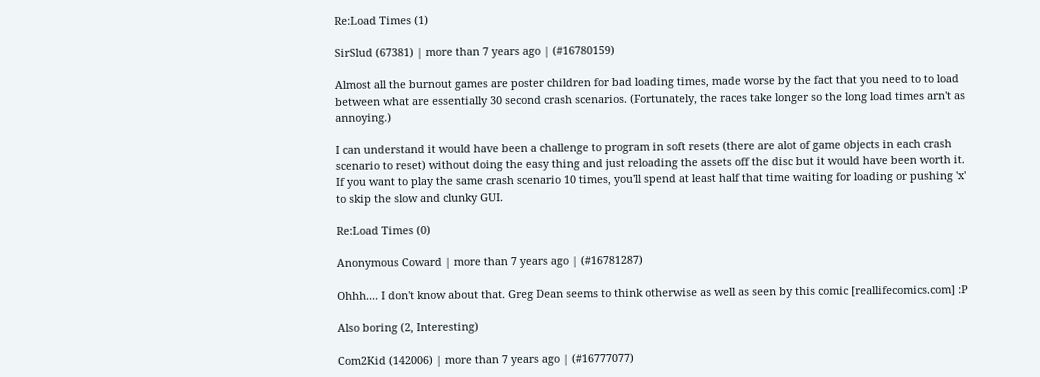Re:Load Times (1)

SirSlud (67381) | more than 7 years ago | (#16780159)

Almost all the burnout games are poster children for bad loading times, made worse by the fact that you need to to load between what are essentially 30 second crash scenarios. (Fortunately, the races take longer so the long load times arn't as annoying.)

I can understand it would have been a challenge to program in soft resets (there are alot of game objects in each crash scenario to reset) without doing the easy thing and just reloading the assets off the disc but it would have been worth it. If you want to play the same crash scenario 10 times, you'll spend at least half that time waiting for loading or pushing 'x' to skip the slow and clunky GUI.

Re:Load Times (0)

Anonymous Coward | more than 7 years ago | (#16781287)

Ohhh.... I don't know about that. Greg Dean seems to think otherwise as well as seen by this comic [reallifecomics.com] :P

Also boring (2, Interesting)

Com2Kid (142006) | more than 7 years ago | (#16777077)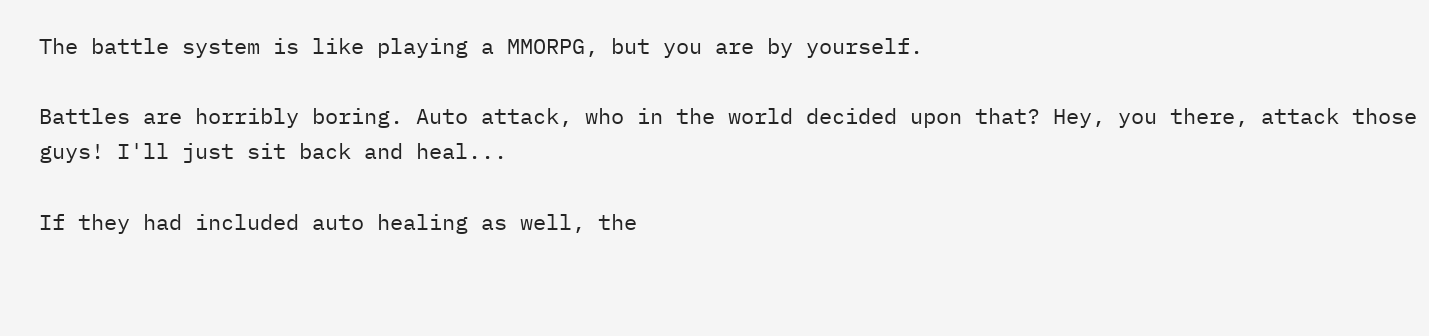The battle system is like playing a MMORPG, but you are by yourself.

Battles are horribly boring. Auto attack, who in the world decided upon that? Hey, you there, attack those guys! I'll just sit back and heal...

If they had included auto healing as well, the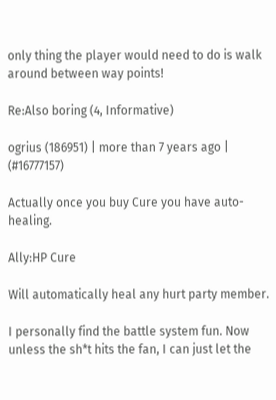only thing the player would need to do is walk around between way points!

Re:Also boring (4, Informative)

ogrius (186951) | more than 7 years ago | (#16777157)

Actually once you buy Cure you have auto-healing.

Ally:HP Cure

Will automatically heal any hurt party member.

I personally find the battle system fun. Now unless the sh*t hits the fan, I can just let the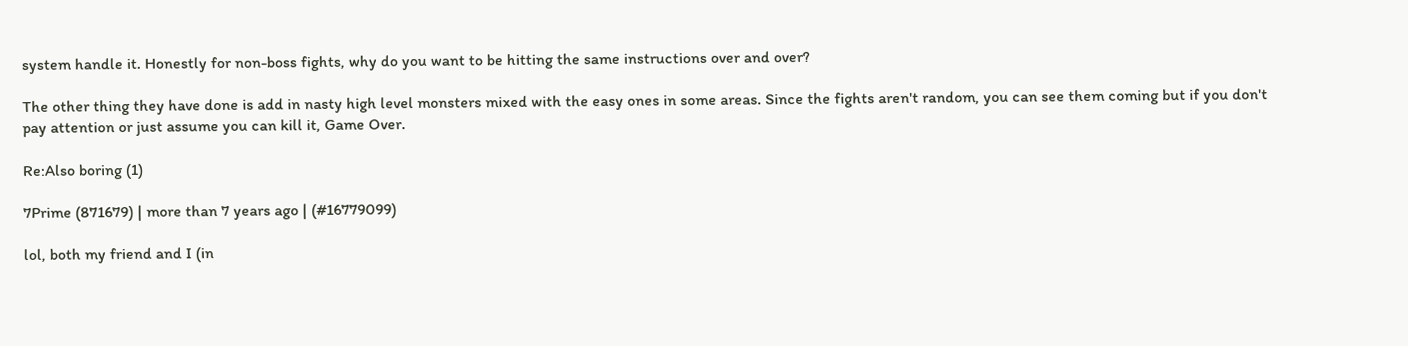system handle it. Honestly for non-boss fights, why do you want to be hitting the same instructions over and over?

The other thing they have done is add in nasty high level monsters mixed with the easy ones in some areas. Since the fights aren't random, you can see them coming but if you don't pay attention or just assume you can kill it, Game Over.

Re:Also boring (1)

7Prime (871679) | more than 7 years ago | (#16779099)

lol, both my friend and I (in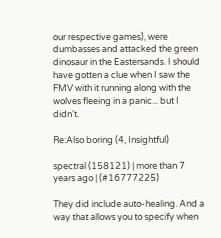our respective games), were dumbasses and attacked the green dinosaur in the Eastersands. I should have gotten a clue when I saw the FMV with it running along with the wolves fleeing in a panic... but I didn't.

Re:Also boring (4, Insightful)

spectral (158121) | more than 7 years ago | (#16777225)

They did include auto-healing. And a way that allows you to specify when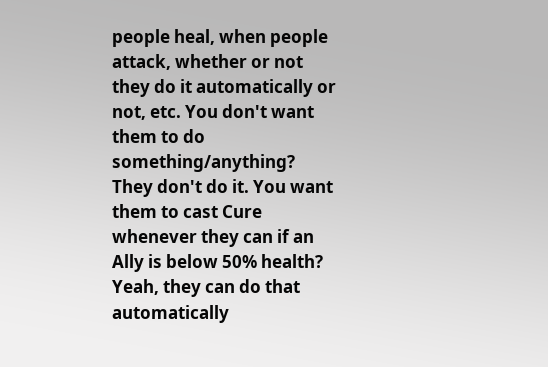people heal, when people attack, whether or not they do it automatically or not, etc. You don't want them to do something/anything? They don't do it. You want them to cast Cure whenever they can if an Ally is below 50% health? Yeah, they can do that automatically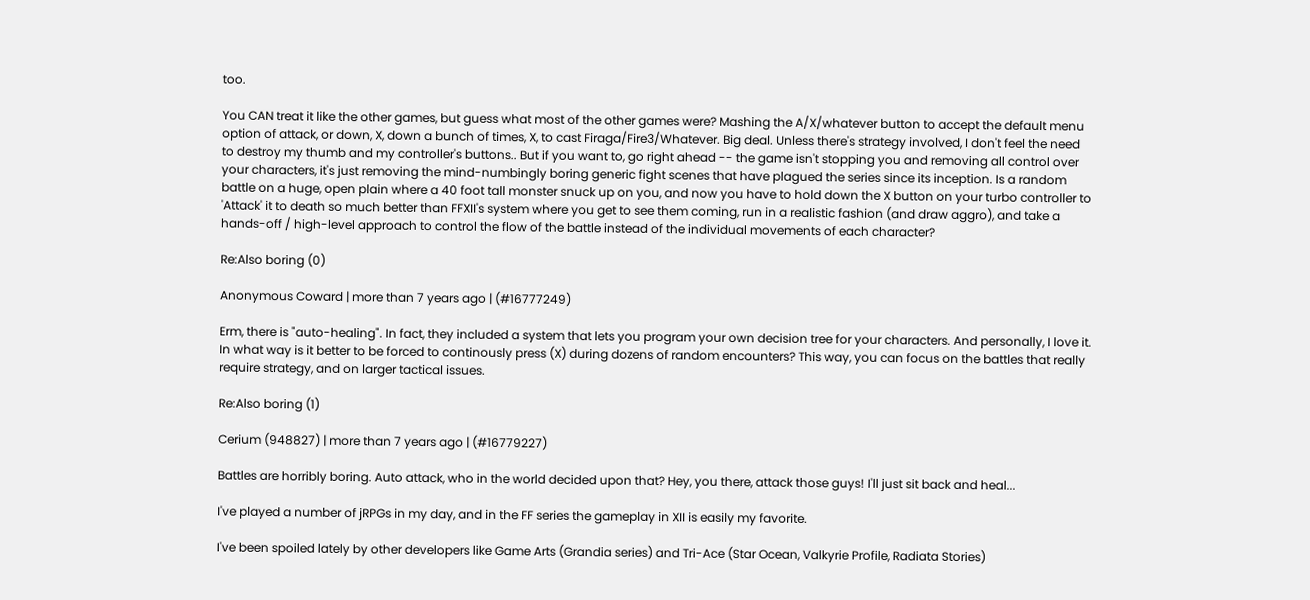too.

You CAN treat it like the other games, but guess what most of the other games were? Mashing the A/X/whatever button to accept the default menu option of attack, or down, X, down a bunch of times, X, to cast Firaga/Fire3/Whatever. Big deal. Unless there's strategy involved, I don't feel the need to destroy my thumb and my controller's buttons.. But if you want to, go right ahead -- the game isn't stopping you and removing all control over your characters, it's just removing the mind-numbingly boring generic fight scenes that have plagued the series since its inception. Is a random battle on a huge, open plain where a 40 foot tall monster snuck up on you, and now you have to hold down the X button on your turbo controller to 'Attack' it to death so much better than FFXII's system where you get to see them coming, run in a realistic fashion (and draw aggro), and take a hands-off / high-level approach to control the flow of the battle instead of the individual movements of each character?

Re:Also boring (0)

Anonymous Coward | more than 7 years ago | (#16777249)

Erm, there is "auto-healing". In fact, they included a system that lets you program your own decision tree for your characters. And personally, I love it. In what way is it better to be forced to continously press (X) during dozens of random encounters? This way, you can focus on the battles that really require strategy, and on larger tactical issues.

Re:Also boring (1)

Cerium (948827) | more than 7 years ago | (#16779227)

Battles are horribly boring. Auto attack, who in the world decided upon that? Hey, you there, attack those guys! I'll just sit back and heal...

I've played a number of jRPGs in my day, and in the FF series the gameplay in XII is easily my favorite.

I've been spoiled lately by other developers like Game Arts (Grandia series) and Tri-Ace (Star Ocean, Valkyrie Profile, Radiata Stories)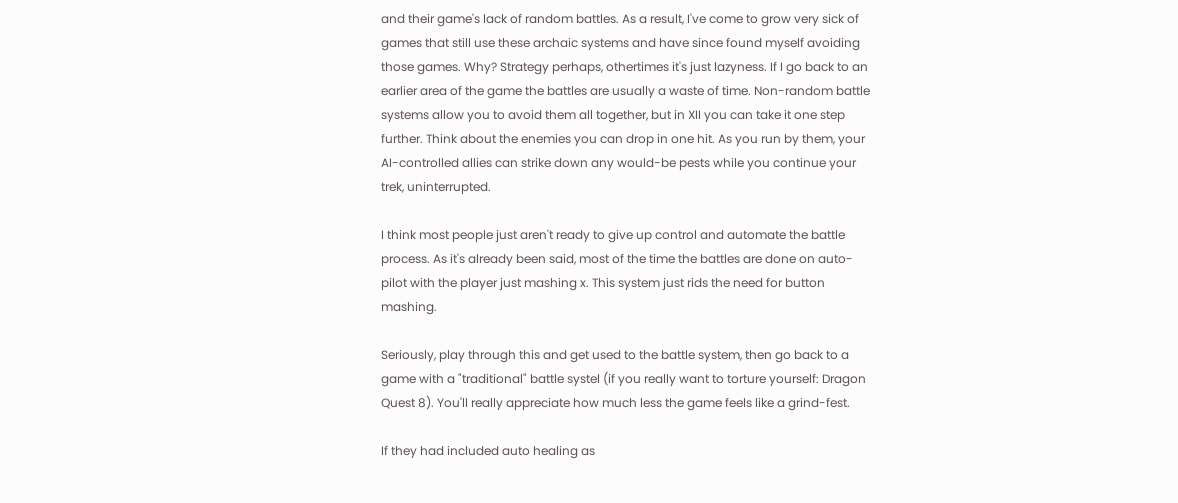and their game's lack of random battles. As a result, I've come to grow very sick of games that still use these archaic systems and have since found myself avoiding those games. Why? Strategy perhaps, othertimes it's just lazyness. If I go back to an earlier area of the game the battles are usually a waste of time. Non-random battle systems allow you to avoid them all together, but in XII you can take it one step further. Think about the enemies you can drop in one hit. As you run by them, your AI-controlled allies can strike down any would-be pests while you continue your trek, uninterrupted.

I think most people just aren't ready to give up control and automate the battle process. As it's already been said, most of the time the battles are done on auto-pilot with the player just mashing x. This system just rids the need for button mashing.

Seriously, play through this and get used to the battle system, then go back to a game with a "traditional" battle systel (if you really want to torture yourself: Dragon Quest 8). You'll really appreciate how much less the game feels like a grind-fest.

If they had included auto healing as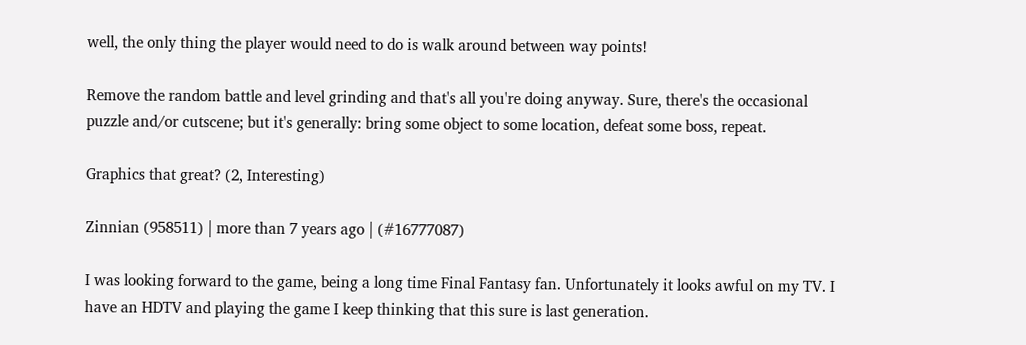well, the only thing the player would need to do is walk around between way points!

Remove the random battle and level grinding and that's all you're doing anyway. Sure, there's the occasional puzzle and/or cutscene; but it's generally: bring some object to some location, defeat some boss, repeat.

Graphics that great? (2, Interesting)

Zinnian (958511) | more than 7 years ago | (#16777087)

I was looking forward to the game, being a long time Final Fantasy fan. Unfortunately it looks awful on my TV. I have an HDTV and playing the game I keep thinking that this sure is last generation.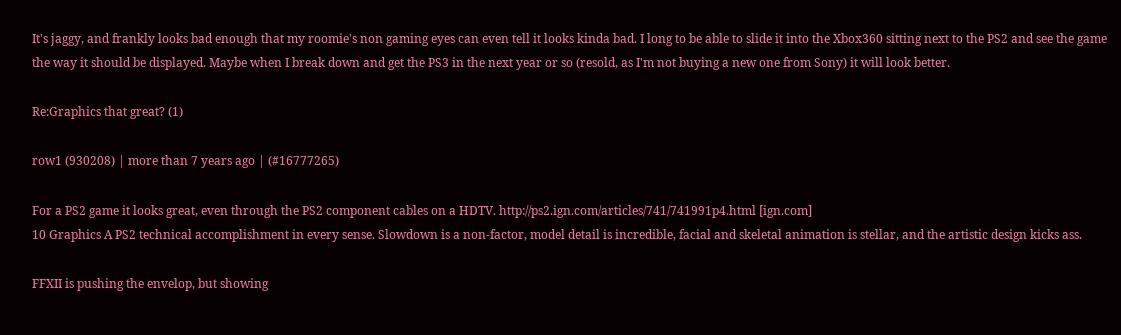It's jaggy, and frankly looks bad enough that my roomie's non gaming eyes can even tell it looks kinda bad. I long to be able to slide it into the Xbox360 sitting next to the PS2 and see the game the way it should be displayed. Maybe when I break down and get the PS3 in the next year or so (resold, as I'm not buying a new one from Sony) it will look better.

Re:Graphics that great? (1)

row1 (930208) | more than 7 years ago | (#16777265)

For a PS2 game it looks great, even through the PS2 component cables on a HDTV. http://ps2.ign.com/articles/741/741991p4.html [ign.com]
10 Graphics A PS2 technical accomplishment in every sense. Slowdown is a non-factor, model detail is incredible, facial and skeletal animation is stellar, and the artistic design kicks ass.

FFXII is pushing the envelop, but showing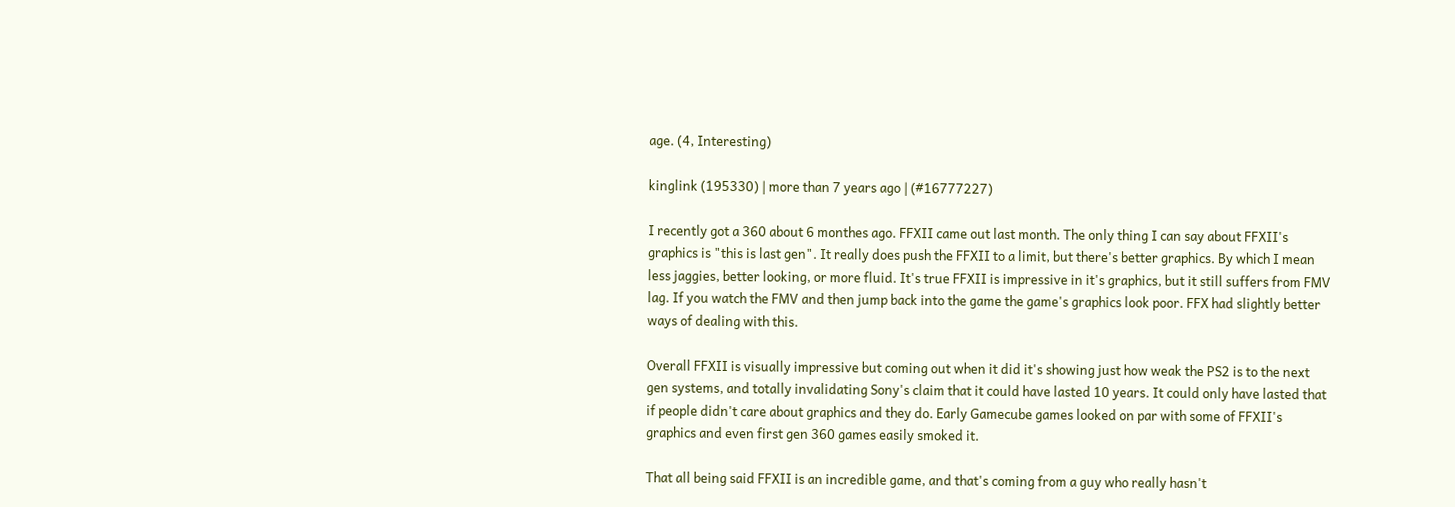age. (4, Interesting)

kinglink (195330) | more than 7 years ago | (#16777227)

I recently got a 360 about 6 monthes ago. FFXII came out last month. The only thing I can say about FFXII's graphics is "this is last gen". It really does push the FFXII to a limit, but there's better graphics. By which I mean less jaggies, better looking, or more fluid. It's true FFXII is impressive in it's graphics, but it still suffers from FMV lag. If you watch the FMV and then jump back into the game the game's graphics look poor. FFX had slightly better ways of dealing with this.

Overall FFXII is visually impressive but coming out when it did it's showing just how weak the PS2 is to the next gen systems, and totally invalidating Sony's claim that it could have lasted 10 years. It could only have lasted that if people didn't care about graphics and they do. Early Gamecube games looked on par with some of FFXII's graphics and even first gen 360 games easily smoked it.

That all being said FFXII is an incredible game, and that's coming from a guy who really hasn't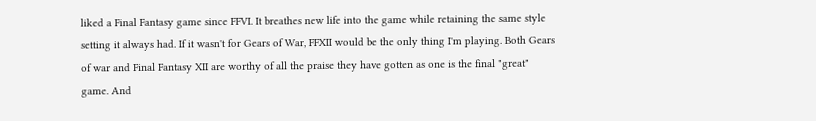liked a Final Fantasy game since FFVI. It breathes new life into the game while retaining the same style setting it always had. If it wasn't for Gears of War, FFXII would be the only thing I'm playing. Both Gears of war and Final Fantasy XII are worthy of all the praise they have gotten as one is the final "great" game. And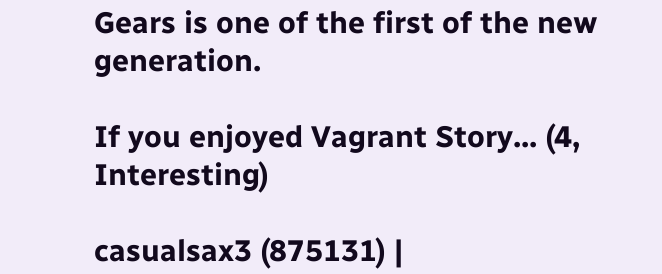Gears is one of the first of the new generation.

If you enjoyed Vagrant Story... (4, Interesting)

casualsax3 (875131) |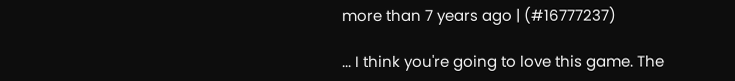more than 7 years ago | (#16777237)

... I think you're going to love this game. The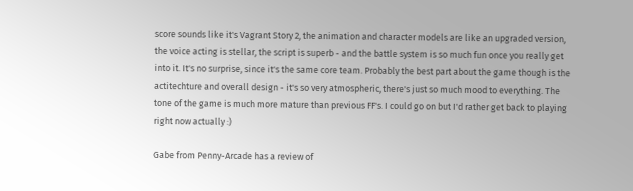score sounds like it's Vagrant Story 2, the animation and character models are like an upgraded version, the voice acting is stellar, the script is superb - and the battle system is so much fun once you really get into it. It's no surprise, since it's the same core team. Probably the best part about the game though is the actitechture and overall design - it's so very atmospheric, there's just so much mood to everything. The tone of the game is much more mature than previous FF's. I could go on but I'd rather get back to playing right now actually :)

Gabe from Penny-Arcade has a review of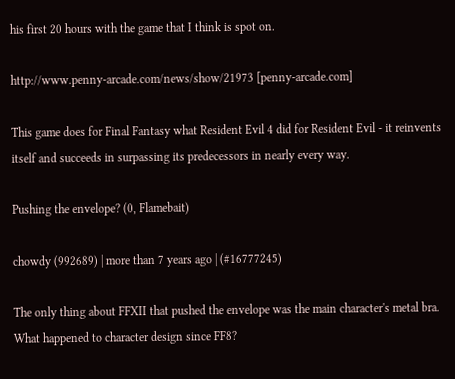his first 20 hours with the game that I think is spot on.

http://www.penny-arcade.com/news/show/21973 [penny-arcade.com]

This game does for Final Fantasy what Resident Evil 4 did for Resident Evil - it reinvents itself and succeeds in surpassing its predecessors in nearly every way.

Pushing the envelope? (0, Flamebait)

chowdy (992689) | more than 7 years ago | (#16777245)

The only thing about FFXII that pushed the envelope was the main character's metal bra. What happened to character design since FF8?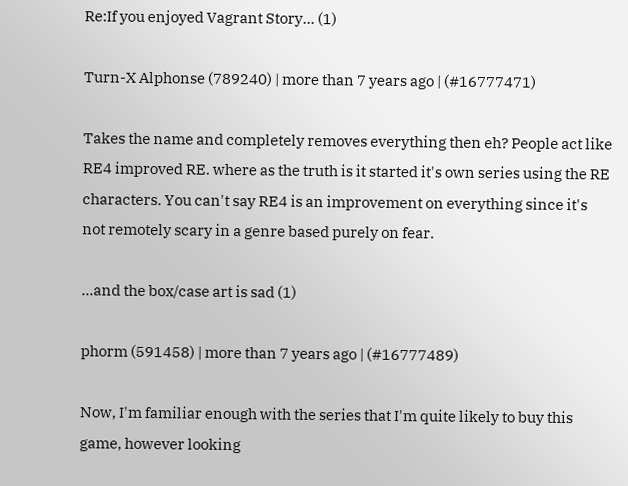Re:If you enjoyed Vagrant Story... (1)

Turn-X Alphonse (789240) | more than 7 years ago | (#16777471)

Takes the name and completely removes everything then eh? People act like RE4 improved RE. where as the truth is it started it's own series using the RE characters. You can't say RE4 is an improvement on everything since it's not remotely scary in a genre based purely on fear.

...and the box/case art is sad (1)

phorm (591458) | more than 7 years ago | (#16777489)

Now, I'm familiar enough with the series that I'm quite likely to buy this game, however looking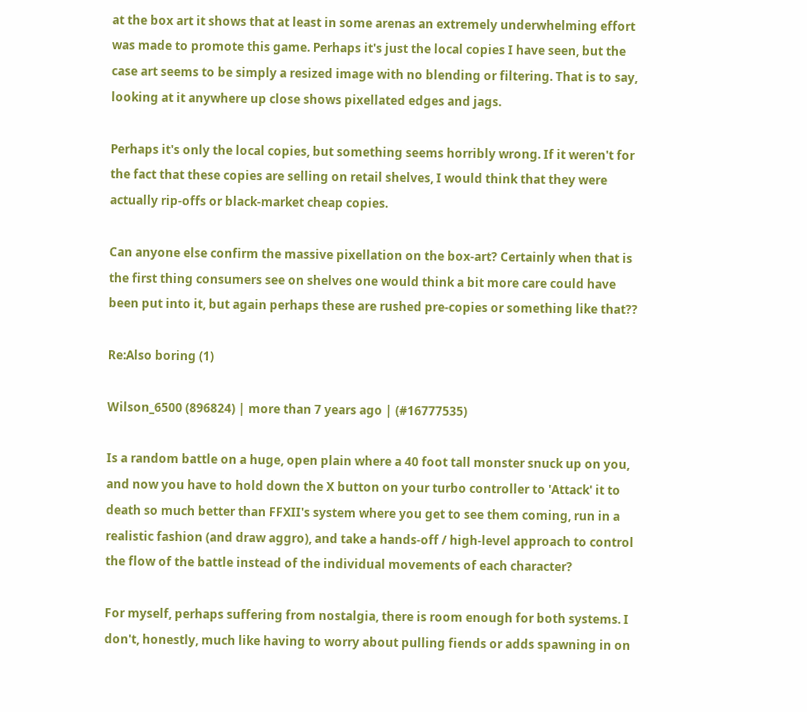at the box art it shows that at least in some arenas an extremely underwhelming effort was made to promote this game. Perhaps it's just the local copies I have seen, but the case art seems to be simply a resized image with no blending or filtering. That is to say, looking at it anywhere up close shows pixellated edges and jags.

Perhaps it's only the local copies, but something seems horribly wrong. If it weren't for the fact that these copies are selling on retail shelves, I would think that they were actually rip-offs or black-market cheap copies.

Can anyone else confirm the massive pixellation on the box-art? Certainly when that is the first thing consumers see on shelves one would think a bit more care could have been put into it, but again perhaps these are rushed pre-copies or something like that??

Re:Also boring (1)

Wilson_6500 (896824) | more than 7 years ago | (#16777535)

Is a random battle on a huge, open plain where a 40 foot tall monster snuck up on you, and now you have to hold down the X button on your turbo controller to 'Attack' it to death so much better than FFXII's system where you get to see them coming, run in a realistic fashion (and draw aggro), and take a hands-off / high-level approach to control the flow of the battle instead of the individual movements of each character?

For myself, perhaps suffering from nostalgia, there is room enough for both systems. I don't, honestly, much like having to worry about pulling fiends or adds spawning in on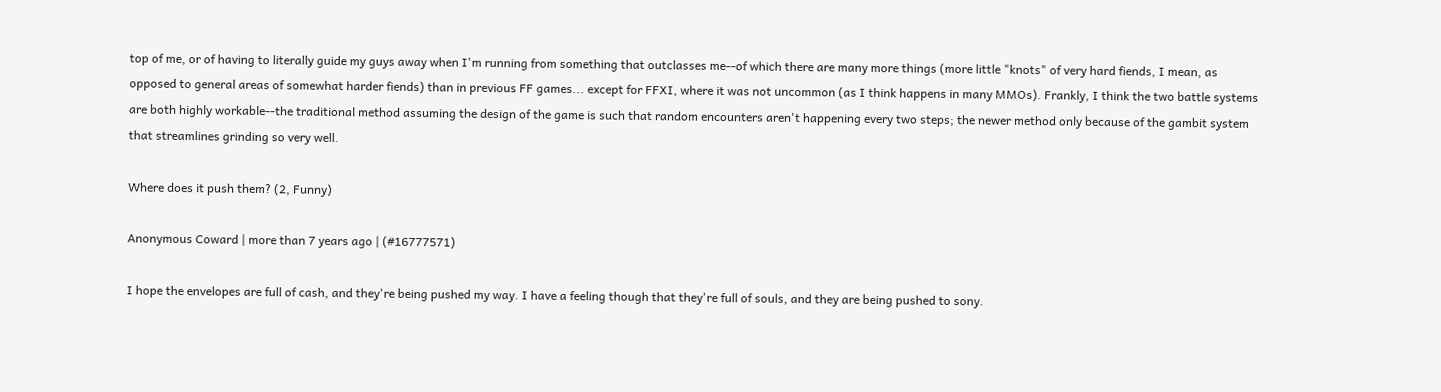top of me, or of having to literally guide my guys away when I'm running from something that outclasses me--of which there are many more things (more little "knots" of very hard fiends, I mean, as opposed to general areas of somewhat harder fiends) than in previous FF games... except for FFXI, where it was not uncommon (as I think happens in many MMOs). Frankly, I think the two battle systems are both highly workable--the traditional method assuming the design of the game is such that random encounters aren't happening every two steps; the newer method only because of the gambit system that streamlines grinding so very well.

Where does it push them? (2, Funny)

Anonymous Coward | more than 7 years ago | (#16777571)

I hope the envelopes are full of cash, and they're being pushed my way. I have a feeling though that they're full of souls, and they are being pushed to sony.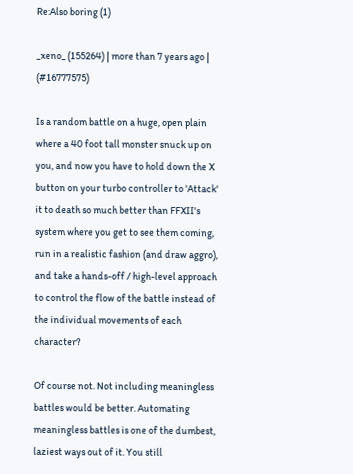Re:Also boring (1)

_xeno_ (155264) | more than 7 years ago | (#16777575)

Is a random battle on a huge, open plain where a 40 foot tall monster snuck up on you, and now you have to hold down the X button on your turbo controller to 'Attack' it to death so much better than FFXII's system where you get to see them coming, run in a realistic fashion (and draw aggro), and take a hands-off / high-level approach to control the flow of the battle instead of the individual movements of each character?

Of course not. Not including meaningless battles would be better. Automating meaningless battles is one of the dumbest, laziest ways out of it. You still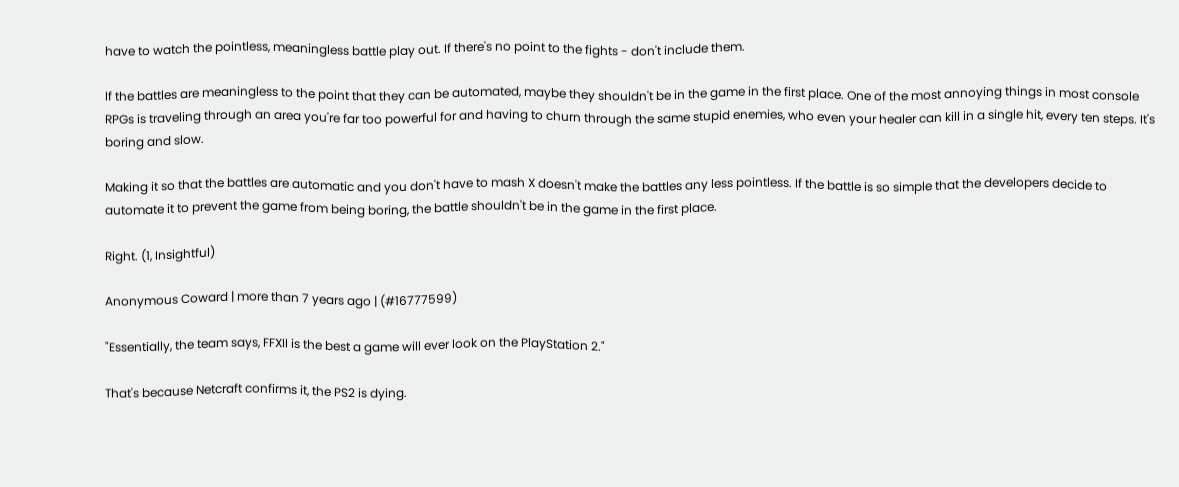have to watch the pointless, meaningless battle play out. If there's no point to the fights - don't include them.

If the battles are meaningless to the point that they can be automated, maybe they shouldn't be in the game in the first place. One of the most annoying things in most console RPGs is traveling through an area you're far too powerful for and having to churn through the same stupid enemies, who even your healer can kill in a single hit, every ten steps. It's boring and slow.

Making it so that the battles are automatic and you don't have to mash X doesn't make the battles any less pointless. If the battle is so simple that the developers decide to automate it to prevent the game from being boring, the battle shouldn't be in the game in the first place.

Right. (1, Insightful)

Anonymous Coward | more than 7 years ago | (#16777599)

"Essentially, the team says, FFXII is the best a game will ever look on the PlayStation 2."

That's because Netcraft confirms it, the PS2 is dying.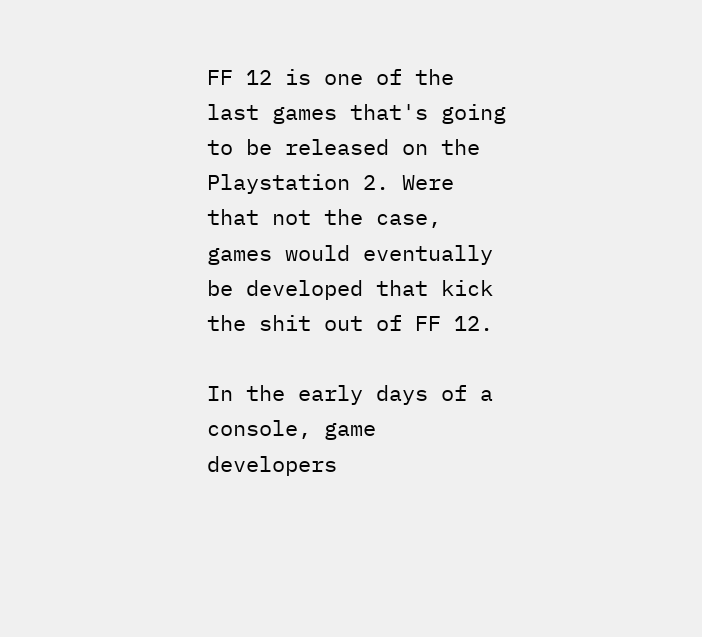FF 12 is one of the last games that's going to be released on the Playstation 2. Were that not the case, games would eventually be developed that kick the shit out of FF 12.

In the early days of a console, game developers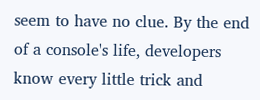seem to have no clue. By the end of a console's life, developers know every little trick and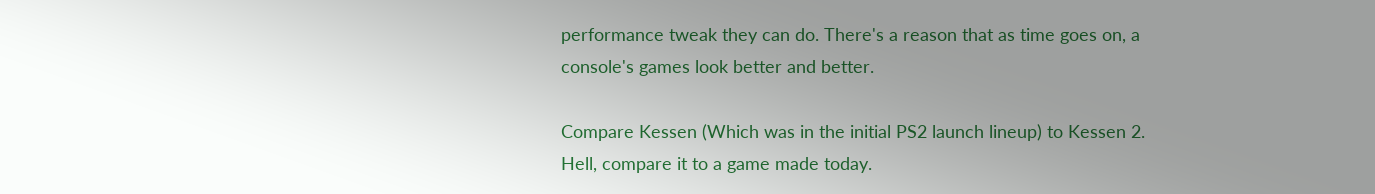performance tweak they can do. There's a reason that as time goes on, a console's games look better and better.

Compare Kessen (Which was in the initial PS2 launch lineup) to Kessen 2. Hell, compare it to a game made today.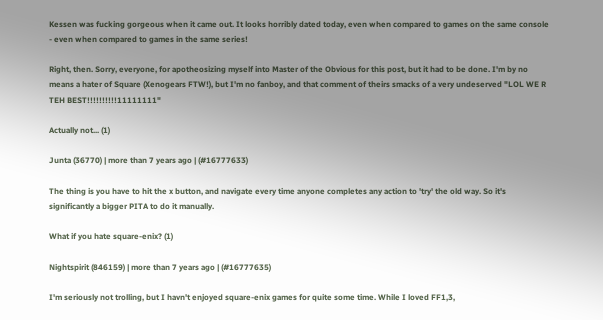Kessen was fucking gorgeous when it came out. It looks horribly dated today, even when compared to games on the same console - even when compared to games in the same series!

Right, then. Sorry, everyone, for apotheosizing myself into Master of the Obvious for this post, but it had to be done. I'm by no means a hater of Square (Xenogears FTW!), but I'm no fanboy, and that comment of theirs smacks of a very undeserved "LOL WE R TEH BEST!!!!!!!!!!11111111"

Actually not... (1)

Junta (36770) | more than 7 years ago | (#16777633)

The thing is you have to hit the x button, and navigate every time anyone completes any action to 'try' the old way. So it's significantly a bigger PITA to do it manually.

What if you hate square-enix? (1)

Nightspirit (846159) | more than 7 years ago | (#16777635)

I'm seriously not trolling, but I havn't enjoyed square-enix games for quite some time. While I loved FF1,3,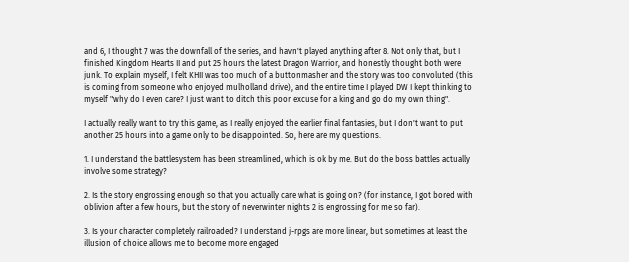and 6, I thought 7 was the downfall of the series, and havn't played anything after 8. Not only that, but I finished Kingdom Hearts II and put 25 hours the latest Dragon Warrior, and honestly thought both were junk. To explain myself, I felt KHII was too much of a buttonmasher and the story was too convoluted (this is coming from someone who enjoyed mulholland drive), and the entire time I played DW I kept thinking to myself "why do I even care? I just want to ditch this poor excuse for a king and go do my own thing".

I actually really want to try this game, as I really enjoyed the earlier final fantasies, but I don't want to put another 25 hours into a game only to be disappointed. So, here are my questions.

1. I understand the battlesystem has been streamlined, which is ok by me. But do the boss battles actually involve some strategy?

2. Is the story engrossing enough so that you actually care what is going on? (for instance, I got bored with oblivion after a few hours, but the story of neverwinter nights 2 is engrossing for me so far).

3. Is your character completely railroaded? I understand j-rpgs are more linear, but sometimes at least the illusion of choice allows me to become more engaged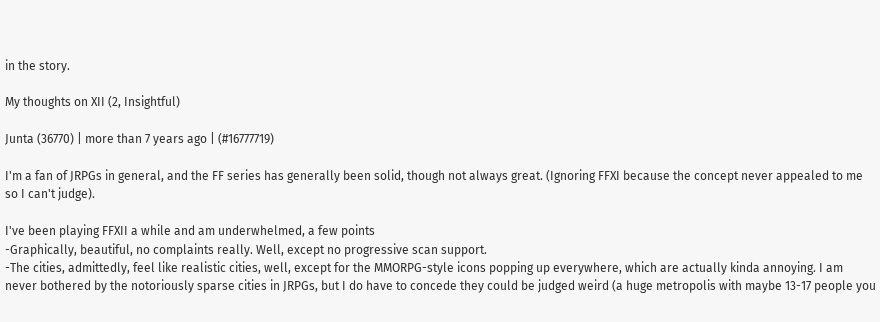in the story.

My thoughts on XII (2, Insightful)

Junta (36770) | more than 7 years ago | (#16777719)

I'm a fan of JRPGs in general, and the FF series has generally been solid, though not always great. (Ignoring FFXI because the concept never appealed to me so I can't judge).

I've been playing FFXII a while and am underwhelmed, a few points
-Graphically, beautiful, no complaints really. Well, except no progressive scan support.
-The cities, admittedly, feel like realistic cities, well, except for the MMORPG-style icons popping up everywhere, which are actually kinda annoying. I am never bothered by the notoriously sparse cities in JRPGs, but I do have to concede they could be judged weird (a huge metropolis with maybe 13-17 people you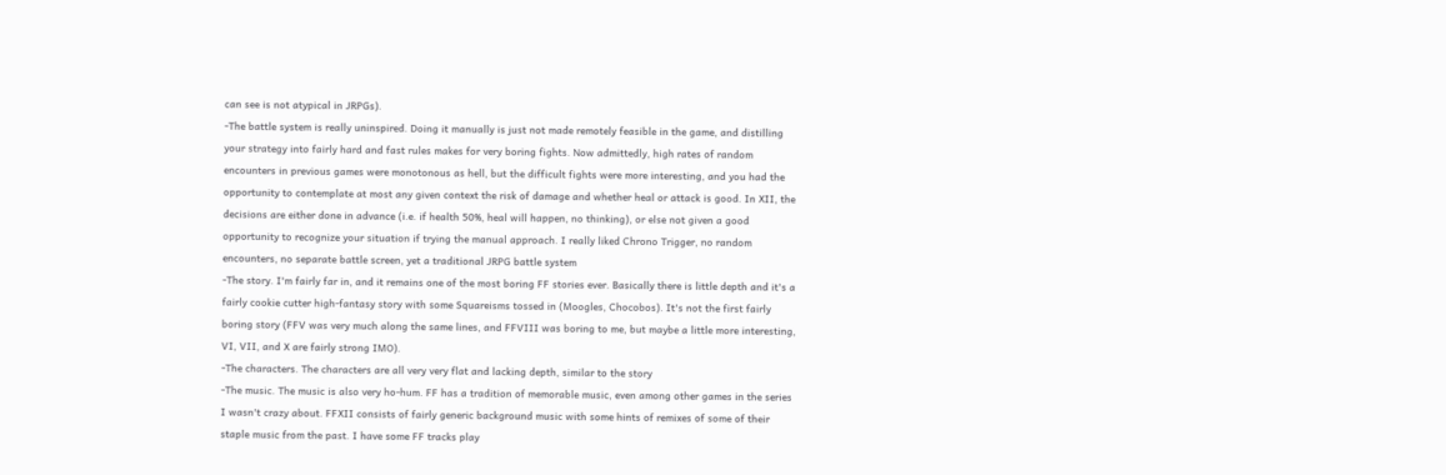can see is not atypical in JRPGs).
-The battle system is really uninspired. Doing it manually is just not made remotely feasible in the game, and distilling your strategy into fairly hard and fast rules makes for very boring fights. Now admittedly, high rates of random encounters in previous games were monotonous as hell, but the difficult fights were more interesting, and you had the opportunity to contemplate at most any given context the risk of damage and whether heal or attack is good. In XII, the decisions are either done in advance (i.e. if health 50%, heal will happen, no thinking), or else not given a good opportunity to recognize your situation if trying the manual approach. I really liked Chrono Trigger, no random encounters, no separate battle screen, yet a traditional JRPG battle system
-The story. I'm fairly far in, and it remains one of the most boring FF stories ever. Basically there is little depth and it's a fairly cookie cutter high-fantasy story with some Squareisms tossed in (Moogles, Chocobos). It's not the first fairly boring story (FFV was very much along the same lines, and FFVIII was boring to me, but maybe a little more interesting, VI, VII, and X are fairly strong IMO).
-The characters. The characters are all very very flat and lacking depth, similar to the story
-The music. The music is also very ho-hum. FF has a tradition of memorable music, even among other games in the series I wasn't crazy about. FFXII consists of fairly generic background music with some hints of remixes of some of their staple music from the past. I have some FF tracks play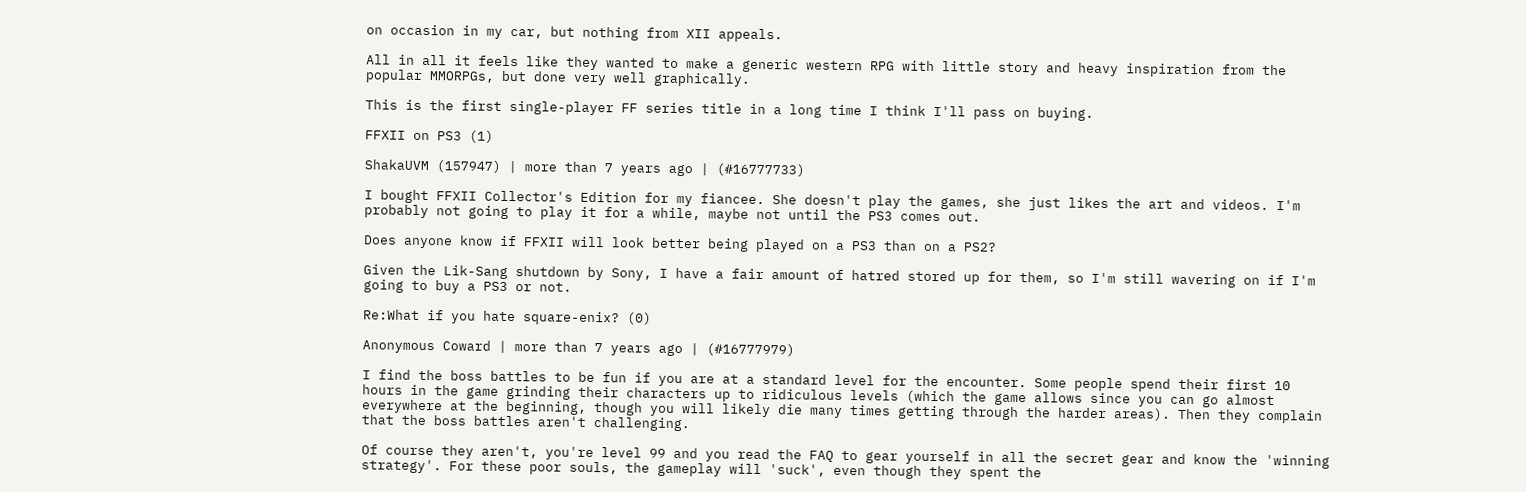on occasion in my car, but nothing from XII appeals.

All in all it feels like they wanted to make a generic western RPG with little story and heavy inspiration from the popular MMORPGs, but done very well graphically.

This is the first single-player FF series title in a long time I think I'll pass on buying.

FFXII on PS3 (1)

ShakaUVM (157947) | more than 7 years ago | (#16777733)

I bought FFXII Collector's Edition for my fiancee. She doesn't play the games, she just likes the art and videos. I'm probably not going to play it for a while, maybe not until the PS3 comes out.

Does anyone know if FFXII will look better being played on a PS3 than on a PS2?

Given the Lik-Sang shutdown by Sony, I have a fair amount of hatred stored up for them, so I'm still wavering on if I'm going to buy a PS3 or not.

Re:What if you hate square-enix? (0)

Anonymous Coward | more than 7 years ago | (#16777979)

I find the boss battles to be fun if you are at a standard level for the encounter. Some people spend their first 10 hours in the game grinding their characters up to ridiculous levels (which the game allows since you can go almost everywhere at the beginning, though you will likely die many times getting through the harder areas). Then they complain that the boss battles aren't challenging.

Of course they aren't, you're level 99 and you read the FAQ to gear yourself in all the secret gear and know the 'winning strategy'. For these poor souls, the gameplay will 'suck', even though they spent the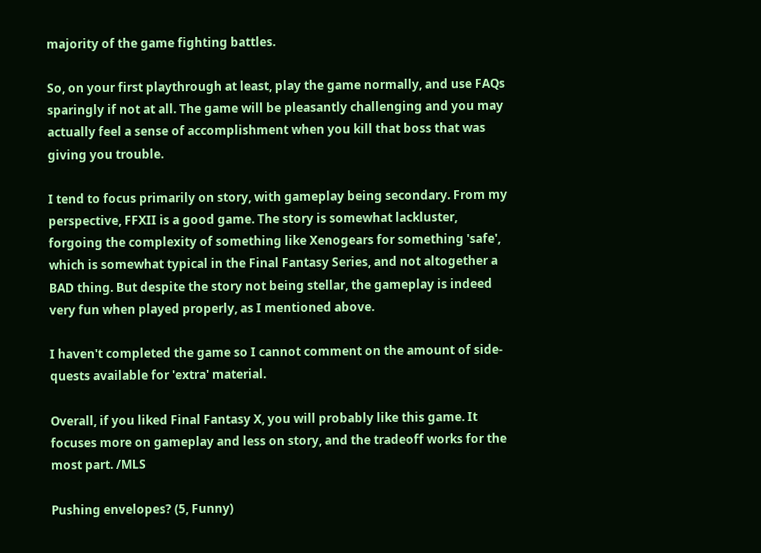majority of the game fighting battles.

So, on your first playthrough at least, play the game normally, and use FAQs sparingly if not at all. The game will be pleasantly challenging and you may actually feel a sense of accomplishment when you kill that boss that was giving you trouble.

I tend to focus primarily on story, with gameplay being secondary. From my perspective, FFXII is a good game. The story is somewhat lackluster, forgoing the complexity of something like Xenogears for something 'safe', which is somewhat typical in the Final Fantasy Series, and not altogether a BAD thing. But despite the story not being stellar, the gameplay is indeed very fun when played properly, as I mentioned above.

I haven't completed the game so I cannot comment on the amount of side-quests available for 'extra' material.

Overall, if you liked Final Fantasy X, you will probably like this game. It focuses more on gameplay and less on story, and the tradeoff works for the most part. /MLS

Pushing envelopes? (5, Funny)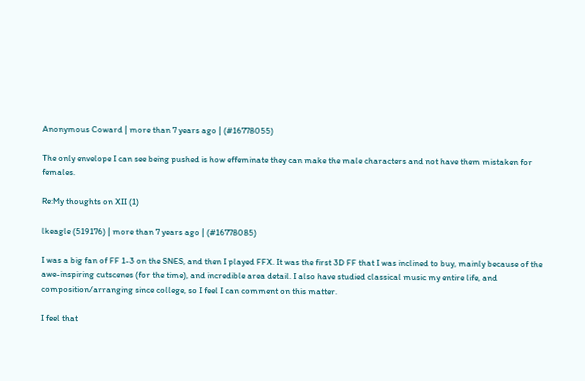Anonymous Coward | more than 7 years ago | (#16778055)

The only envelope I can see being pushed is how effeminate they can make the male characters and not have them mistaken for females.

Re:My thoughts on XII (1)

lkeagle (519176) | more than 7 years ago | (#16778085)

I was a big fan of FF 1-3 on the SNES, and then I played FFX. It was the first 3D FF that I was inclined to buy, mainly because of the awe-inspiring cutscenes (for the time), and incredible area detail. I also have studied classical music my entire life, and composition/arranging since college, so I feel I can comment on this matter.

I feel that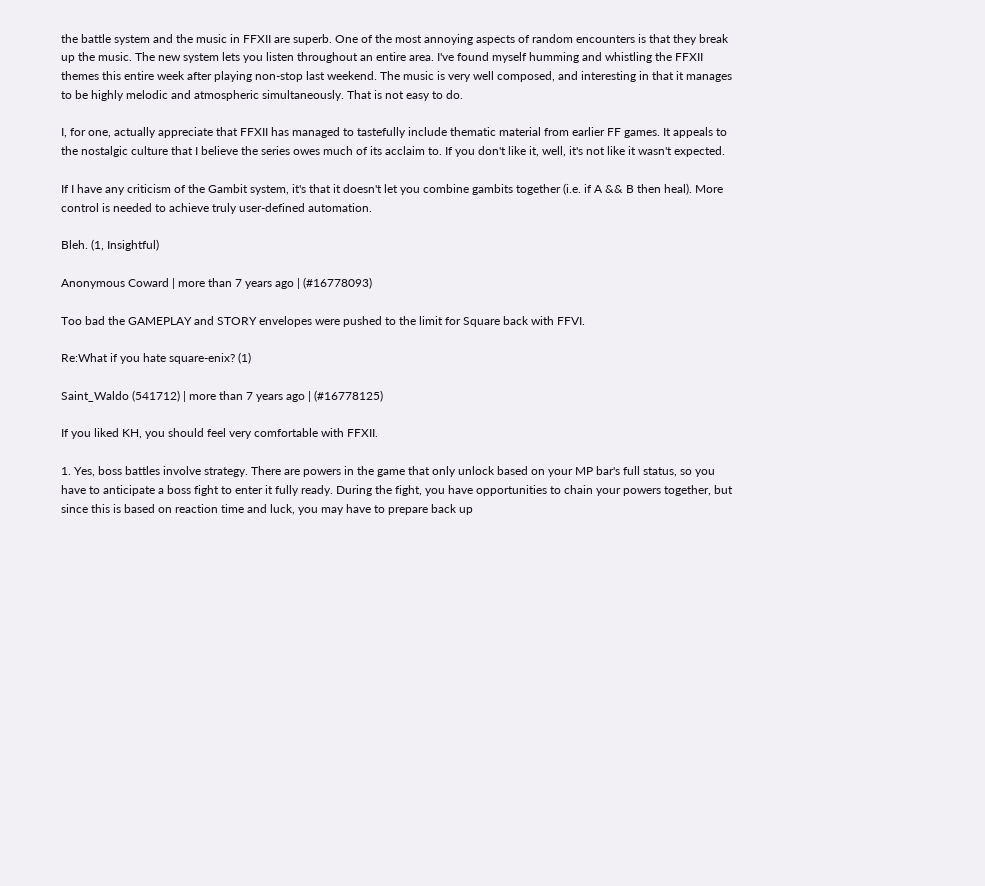the battle system and the music in FFXII are superb. One of the most annoying aspects of random encounters is that they break up the music. The new system lets you listen throughout an entire area. I've found myself humming and whistling the FFXII themes this entire week after playing non-stop last weekend. The music is very well composed, and interesting in that it manages to be highly melodic and atmospheric simultaneously. That is not easy to do.

I, for one, actually appreciate that FFXII has managed to tastefully include thematic material from earlier FF games. It appeals to the nostalgic culture that I believe the series owes much of its acclaim to. If you don't like it, well, it's not like it wasn't expected.

If I have any criticism of the Gambit system, it's that it doesn't let you combine gambits together (i.e. if A && B then heal). More control is needed to achieve truly user-defined automation.

Bleh. (1, Insightful)

Anonymous Coward | more than 7 years ago | (#16778093)

Too bad the GAMEPLAY and STORY envelopes were pushed to the limit for Square back with FFVI.

Re:What if you hate square-enix? (1)

Saint_Waldo (541712) | more than 7 years ago | (#16778125)

If you liked KH, you should feel very comfortable with FFXII.

1. Yes, boss battles involve strategy. There are powers in the game that only unlock based on your MP bar's full status, so you have to anticipate a boss fight to enter it fully ready. During the fight, you have opportunities to chain your powers together, but since this is based on reaction time and luck, you may have to prepare back up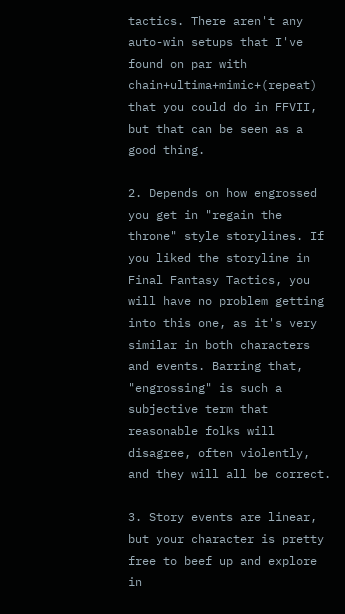tactics. There aren't any auto-win setups that I've found on par with chain+ultima+mimic+(repeat) that you could do in FFVII, but that can be seen as a good thing.

2. Depends on how engrossed you get in "regain the throne" style storylines. If you liked the storyline in Final Fantasy Tactics, you will have no problem getting into this one, as it's very similar in both characters and events. Barring that, "engrossing" is such a subjective term that reasonable folks will disagree, often violently, and they will all be correct.

3. Story events are linear, but your character is pretty free to beef up and explore in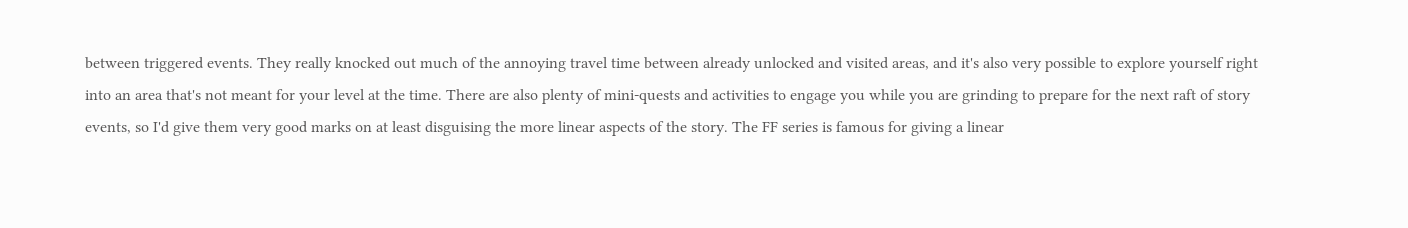between triggered events. They really knocked out much of the annoying travel time between already unlocked and visited areas, and it's also very possible to explore yourself right into an area that's not meant for your level at the time. There are also plenty of mini-quests and activities to engage you while you are grinding to prepare for the next raft of story events, so I'd give them very good marks on at least disguising the more linear aspects of the story. The FF series is famous for giving a linear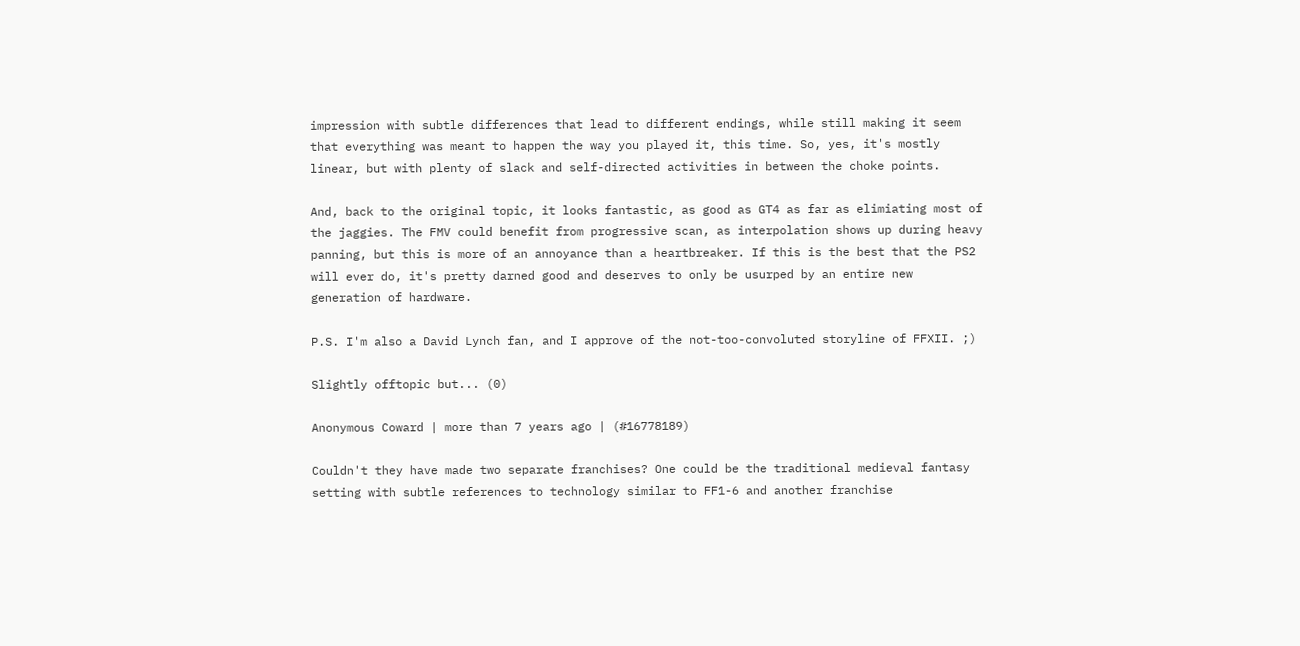impression with subtle differences that lead to different endings, while still making it seem that everything was meant to happen the way you played it, this time. So, yes, it's mostly linear, but with plenty of slack and self-directed activities in between the choke points.

And, back to the original topic, it looks fantastic, as good as GT4 as far as elimiating most of the jaggies. The FMV could benefit from progressive scan, as interpolation shows up during heavy panning, but this is more of an annoyance than a heartbreaker. If this is the best that the PS2 will ever do, it's pretty darned good and deserves to only be usurped by an entire new generation of hardware.

P.S. I'm also a David Lynch fan, and I approve of the not-too-convoluted storyline of FFXII. ;)

Slightly offtopic but... (0)

Anonymous Coward | more than 7 years ago | (#16778189)

Couldn't they have made two separate franchises? One could be the traditional medieval fantasy setting with subtle references to technology similar to FF1-6 and another franchise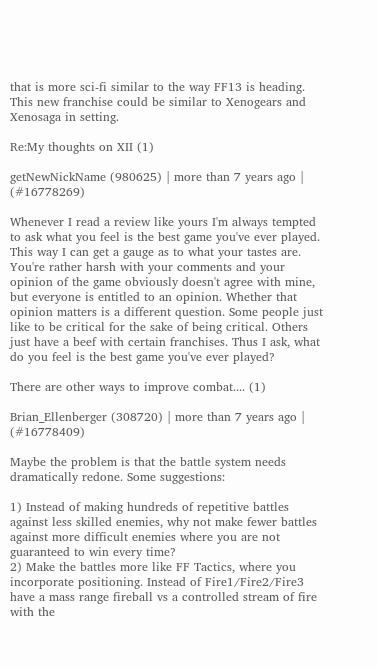that is more sci-fi similar to the way FF13 is heading. This new franchise could be similar to Xenogears and Xenosaga in setting.

Re:My thoughts on XII (1)

getNewNickName (980625) | more than 7 years ago | (#16778269)

Whenever I read a review like yours I'm always tempted to ask what you feel is the best game you've ever played. This way I can get a gauge as to what your tastes are. You're rather harsh with your comments and your opinion of the game obviously doesn't agree with mine, but everyone is entitled to an opinion. Whether that opinion matters is a different question. Some people just like to be critical for the sake of being critical. Others just have a beef with certain franchises. Thus I ask, what do you feel is the best game you've ever played?

There are other ways to improve combat.... (1)

Brian_Ellenberger (308720) | more than 7 years ago | (#16778409)

Maybe the problem is that the battle system needs dramatically redone. Some suggestions:

1) Instead of making hundreds of repetitive battles against less skilled enemies, why not make fewer battles against more difficult enemies where you are not guaranteed to win every time?
2) Make the battles more like FF Tactics, where you incorporate positioning. Instead of Fire1/Fire2/Fire3 have a mass range fireball vs a controlled stream of fire with the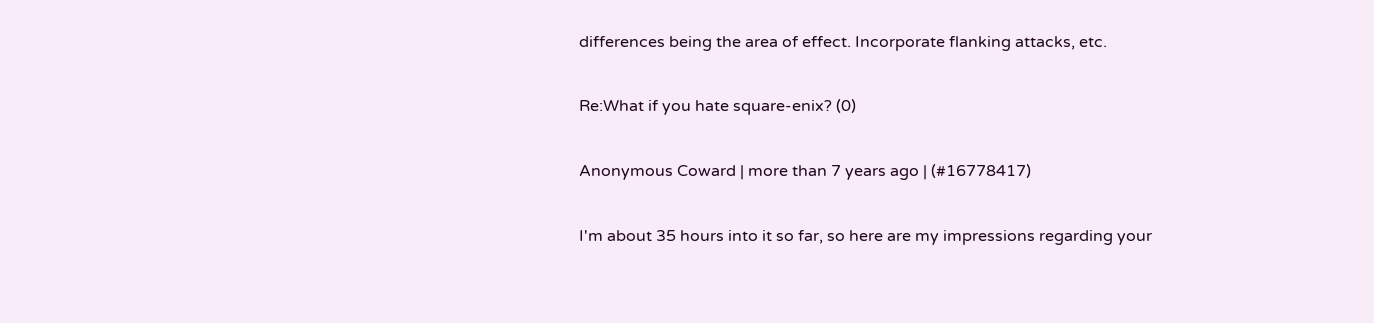differences being the area of effect. Incorporate flanking attacks, etc.

Re:What if you hate square-enix? (0)

Anonymous Coward | more than 7 years ago | (#16778417)

I'm about 35 hours into it so far, so here are my impressions regarding your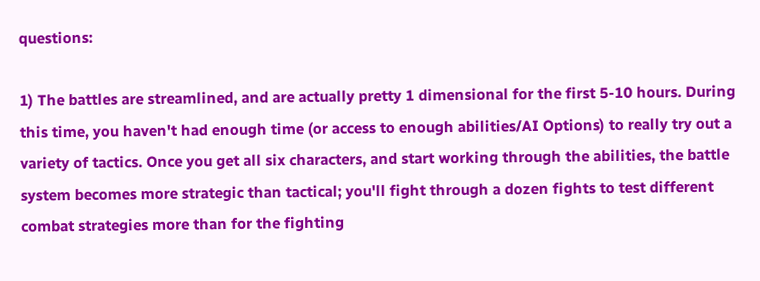questions:

1) The battles are streamlined, and are actually pretty 1 dimensional for the first 5-10 hours. During this time, you haven't had enough time (or access to enough abilities/AI Options) to really try out a variety of tactics. Once you get all six characters, and start working through the abilities, the battle system becomes more strategic than tactical; you'll fight through a dozen fights to test different combat strategies more than for the fighting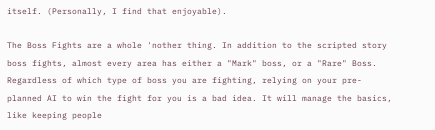itself. (Personally, I find that enjoyable).

The Boss Fights are a whole 'nother thing. In addition to the scripted story boss fights, almost every area has either a "Mark" boss, or a "Rare" Boss. Regardless of which type of boss you are fighting, relying on your pre-planned AI to win the fight for you is a bad idea. It will manage the basics, like keeping people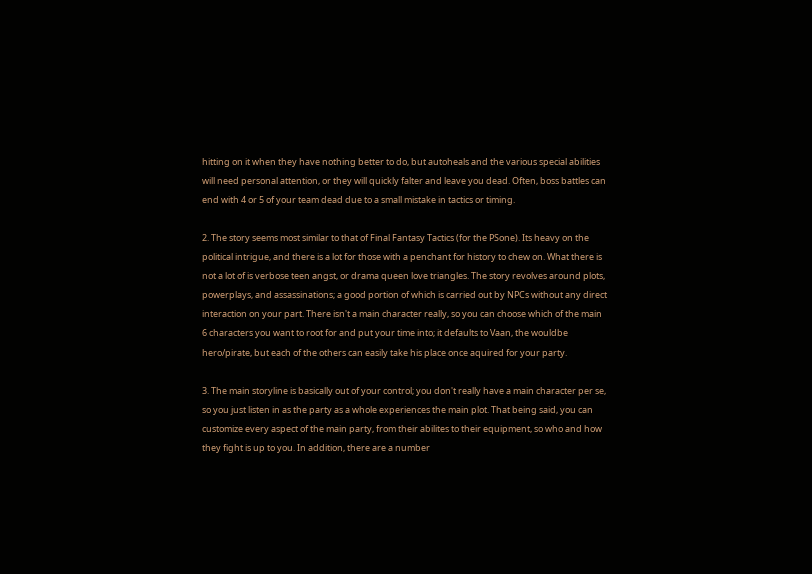hitting on it when they have nothing better to do, but autoheals and the various special abilities will need personal attention, or they will quickly falter and leave you dead. Often, boss battles can end with 4 or 5 of your team dead due to a small mistake in tactics or timing.

2. The story seems most similar to that of Final Fantasy Tactics (for the PSone). Its heavy on the political intrigue, and there is a lot for those with a penchant for history to chew on. What there is not a lot of is verbose teen angst, or drama queen love triangles. The story revolves around plots, powerplays, and assassinations; a good portion of which is carried out by NPCs without any direct interaction on your part. There isn't a main character really, so you can choose which of the main 6 characters you want to root for and put your time into; it defaults to Vaan, the wouldbe hero/pirate, but each of the others can easily take his place once aquired for your party.

3. The main storyline is basically out of your control; you don't really have a main character per se, so you just listen in as the party as a whole experiences the main plot. That being said, you can customize every aspect of the main party, from their abilites to their equipment, so who and how they fight is up to you. In addition, there are a number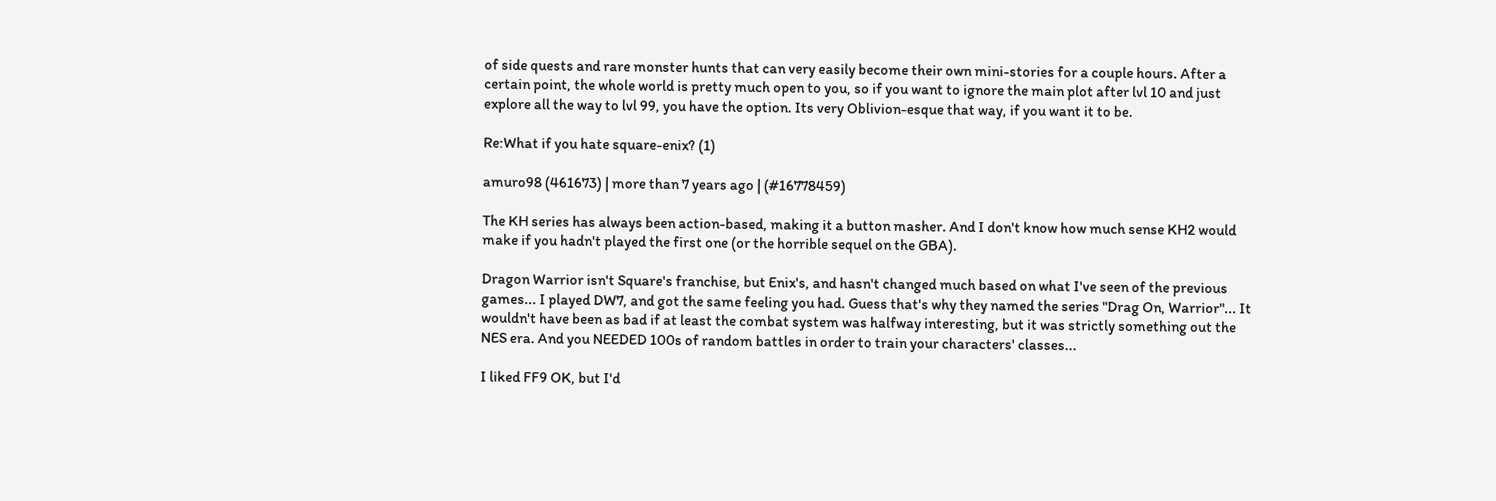of side quests and rare monster hunts that can very easily become their own mini-stories for a couple hours. After a certain point, the whole world is pretty much open to you, so if you want to ignore the main plot after lvl 10 and just explore all the way to lvl 99, you have the option. Its very Oblivion-esque that way, if you want it to be.

Re:What if you hate square-enix? (1)

amuro98 (461673) | more than 7 years ago | (#16778459)

The KH series has always been action-based, making it a button masher. And I don't know how much sense KH2 would make if you hadn't played the first one (or the horrible sequel on the GBA).

Dragon Warrior isn't Square's franchise, but Enix's, and hasn't changed much based on what I've seen of the previous games... I played DW7, and got the same feeling you had. Guess that's why they named the series "Drag On, Warrior"... It wouldn't have been as bad if at least the combat system was halfway interesting, but it was strictly something out the NES era. And you NEEDED 100s of random battles in order to train your characters' classes...

I liked FF9 OK, but I'd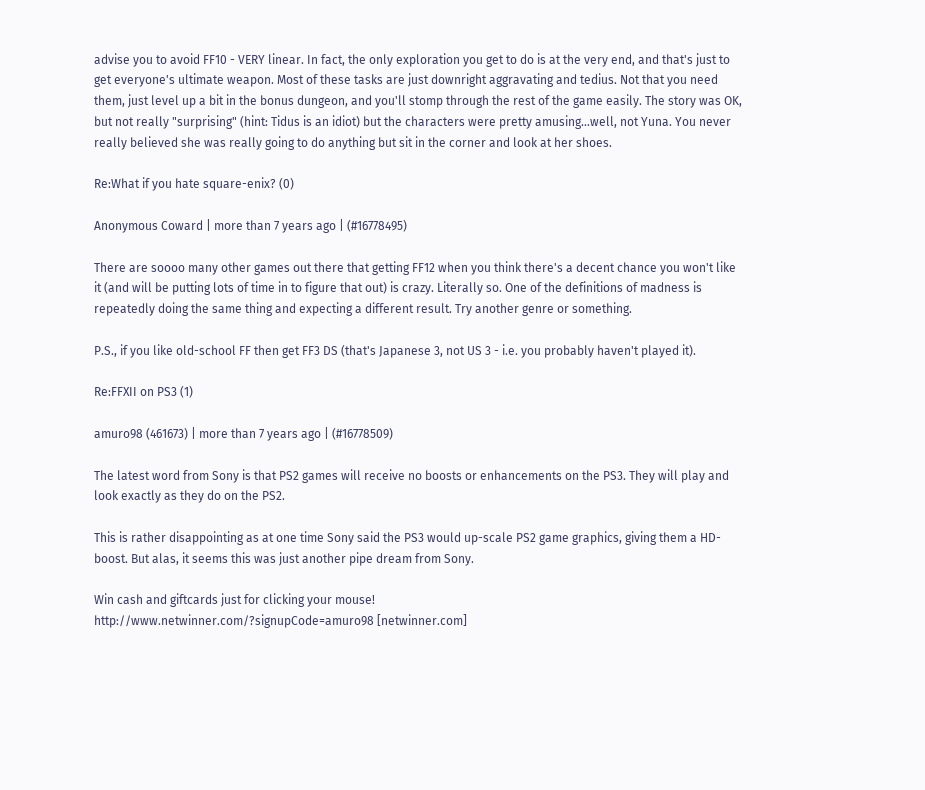advise you to avoid FF10 - VERY linear. In fact, the only exploration you get to do is at the very end, and that's just to get everyone's ultimate weapon. Most of these tasks are just downright aggravating and tedius. Not that you need them, just level up a bit in the bonus dungeon, and you'll stomp through the rest of the game easily. The story was OK, but not really "surprising" (hint: Tidus is an idiot) but the characters were pretty amusing...well, not Yuna. You never really believed she was really going to do anything but sit in the corner and look at her shoes.

Re:What if you hate square-enix? (0)

Anonymous Coward | more than 7 years ago | (#16778495)

There are soooo many other games out there that getting FF12 when you think there's a decent chance you won't like it (and will be putting lots of time in to figure that out) is crazy. Literally so. One of the definitions of madness is repeatedly doing the same thing and expecting a different result. Try another genre or something.

P.S., if you like old-school FF then get FF3 DS (that's Japanese 3, not US 3 - i.e. you probably haven't played it).

Re:FFXII on PS3 (1)

amuro98 (461673) | more than 7 years ago | (#16778509)

The latest word from Sony is that PS2 games will receive no boosts or enhancements on the PS3. They will play and look exactly as they do on the PS2.

This is rather disappointing as at one time Sony said the PS3 would up-scale PS2 game graphics, giving them a HD-boost. But alas, it seems this was just another pipe dream from Sony.

Win cash and giftcards just for clicking your mouse!
http://www.netwinner.com/?signupCode=amuro98 [netwinner.com]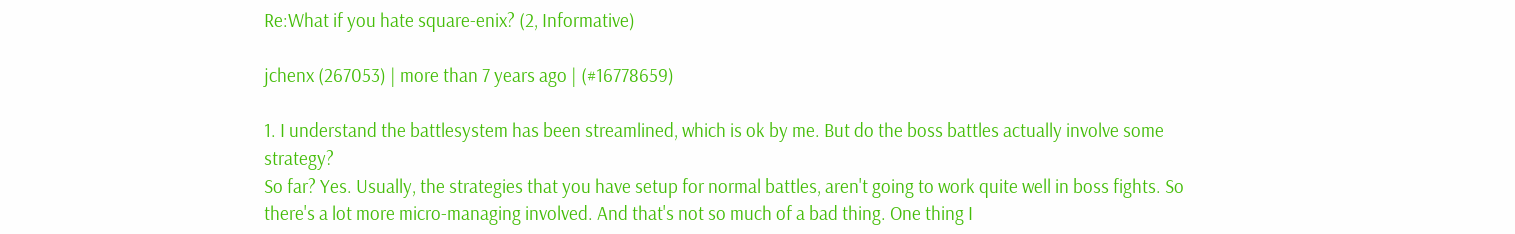Re:What if you hate square-enix? (2, Informative)

jchenx (267053) | more than 7 years ago | (#16778659)

1. I understand the battlesystem has been streamlined, which is ok by me. But do the boss battles actually involve some strategy?
So far? Yes. Usually, the strategies that you have setup for normal battles, aren't going to work quite well in boss fights. So there's a lot more micro-managing involved. And that's not so much of a bad thing. One thing I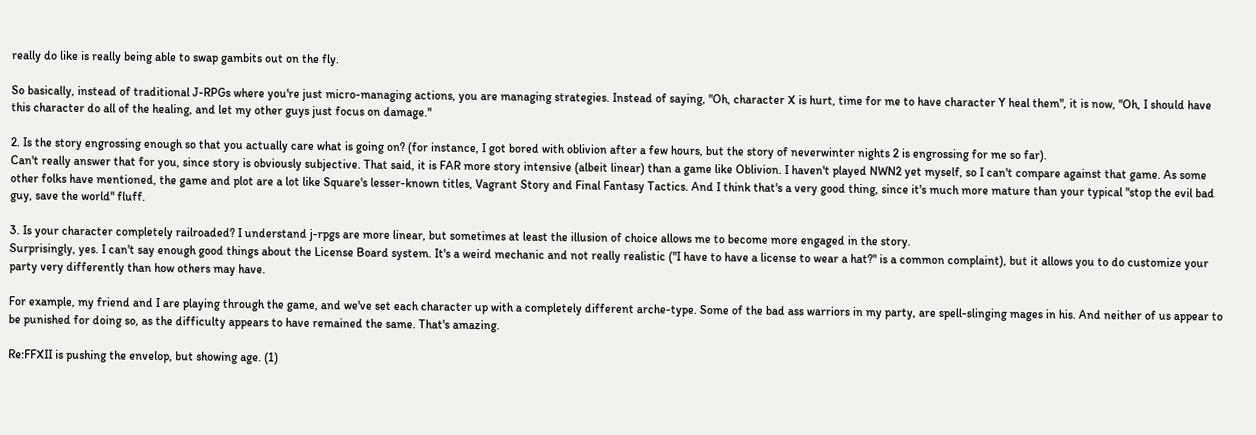really do like is really being able to swap gambits out on the fly.

So basically, instead of traditional J-RPGs where you're just micro-managing actions, you are managing strategies. Instead of saying, "Oh, character X is hurt, time for me to have character Y heal them", it is now, "Oh, I should have this character do all of the healing, and let my other guys just focus on damage."

2. Is the story engrossing enough so that you actually care what is going on? (for instance, I got bored with oblivion after a few hours, but the story of neverwinter nights 2 is engrossing for me so far).
Can't really answer that for you, since story is obviously subjective. That said, it is FAR more story intensive (albeit linear) than a game like Oblivion. I haven't played NWN2 yet myself, so I can't compare against that game. As some other folks have mentioned, the game and plot are a lot like Square's lesser-known titles, Vagrant Story and Final Fantasy Tactics. And I think that's a very good thing, since it's much more mature than your typical "stop the evil bad guy, save the world" fluff.

3. Is your character completely railroaded? I understand j-rpgs are more linear, but sometimes at least the illusion of choice allows me to become more engaged in the story.
Surprisingly, yes. I can't say enough good things about the License Board system. It's a weird mechanic and not really realistic ("I have to have a license to wear a hat?" is a common complaint), but it allows you to do customize your party very differently than how others may have.

For example, my friend and I are playing through the game, and we've set each character up with a completely different arche-type. Some of the bad ass warriors in my party, are spell-slinging mages in his. And neither of us appear to be punished for doing so, as the difficulty appears to have remained the same. That's amazing.

Re:FFXII is pushing the envelop, but showing age. (1)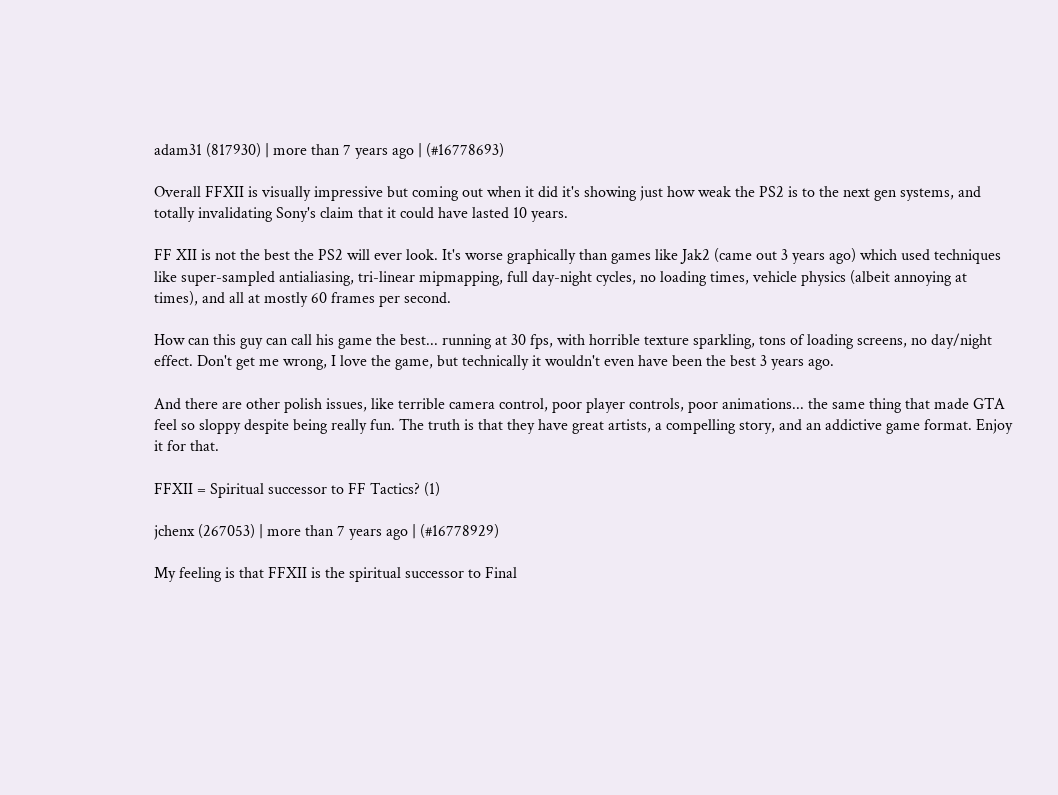adam31 (817930) | more than 7 years ago | (#16778693)

Overall FFXII is visually impressive but coming out when it did it's showing just how weak the PS2 is to the next gen systems, and totally invalidating Sony's claim that it could have lasted 10 years.

FF XII is not the best the PS2 will ever look. It's worse graphically than games like Jak2 (came out 3 years ago) which used techniques like super-sampled antialiasing, tri-linear mipmapping, full day-night cycles, no loading times, vehicle physics (albeit annoying at times), and all at mostly 60 frames per second.

How can this guy can call his game the best... running at 30 fps, with horrible texture sparkling, tons of loading screens, no day/night effect. Don't get me wrong, I love the game, but technically it wouldn't even have been the best 3 years ago.

And there are other polish issues, like terrible camera control, poor player controls, poor animations... the same thing that made GTA feel so sloppy despite being really fun. The truth is that they have great artists, a compelling story, and an addictive game format. Enjoy it for that.

FFXII = Spiritual successor to FF Tactics? (1)

jchenx (267053) | more than 7 years ago | (#16778929)

My feeling is that FFXII is the spiritual successor to Final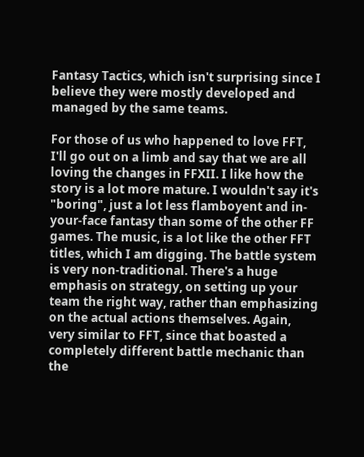Fantasy Tactics, which isn't surprising since I believe they were mostly developed and managed by the same teams.

For those of us who happened to love FFT, I'll go out on a limb and say that we are all loving the changes in FFXII. I like how the story is a lot more mature. I wouldn't say it's "boring", just a lot less flamboyent and in-your-face fantasy than some of the other FF games. The music, is a lot like the other FFT titles, which I am digging. The battle system is very non-traditional. There's a huge emphasis on strategy, on setting up your team the right way, rather than emphasizing on the actual actions themselves. Again, very similar to FFT, since that boasted a completely different battle mechanic than the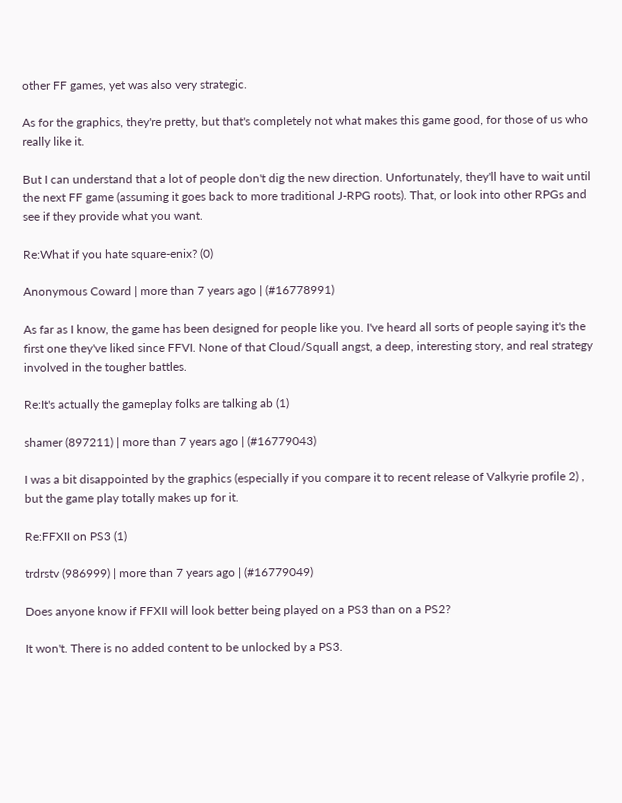other FF games, yet was also very strategic.

As for the graphics, they're pretty, but that's completely not what makes this game good, for those of us who really like it.

But I can understand that a lot of people don't dig the new direction. Unfortunately, they'll have to wait until the next FF game (assuming it goes back to more traditional J-RPG roots). That, or look into other RPGs and see if they provide what you want.

Re:What if you hate square-enix? (0)

Anonymous Coward | more than 7 years ago | (#16778991)

As far as I know, the game has been designed for people like you. I've heard all sorts of people saying it's the first one they've liked since FFVI. None of that Cloud/Squall angst, a deep, interesting story, and real strategy involved in the tougher battles.

Re:It's actually the gameplay folks are talking ab (1)

shamer (897211) | more than 7 years ago | (#16779043)

I was a bit disappointed by the graphics (especially if you compare it to recent release of Valkyrie profile 2) , but the game play totally makes up for it.

Re:FFXII on PS3 (1)

trdrstv (986999) | more than 7 years ago | (#16779049)

Does anyone know if FFXII will look better being played on a PS3 than on a PS2?

It won't. There is no added content to be unlocked by a PS3.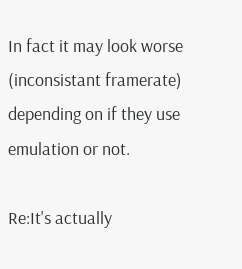In fact it may look worse (inconsistant framerate) depending on if they use emulation or not.

Re:It's actually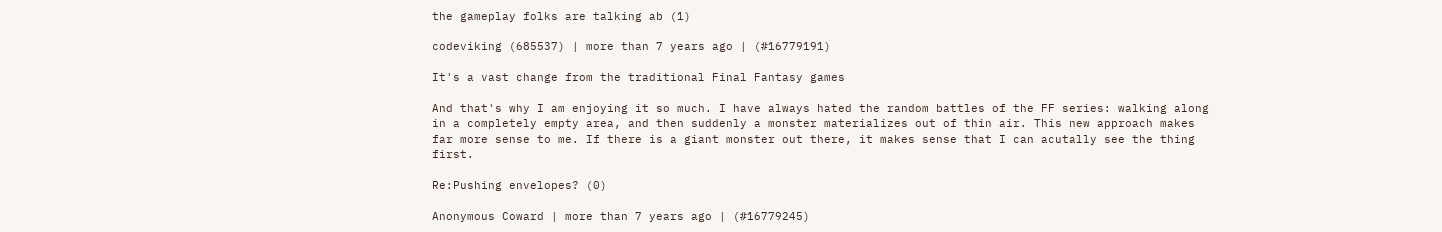the gameplay folks are talking ab (1)

codeviking (685537) | more than 7 years ago | (#16779191)

It's a vast change from the traditional Final Fantasy games

And that's why I am enjoying it so much. I have always hated the random battles of the FF series: walking along in a completely empty area, and then suddenly a monster materializes out of thin air. This new approach makes far more sense to me. If there is a giant monster out there, it makes sense that I can acutally see the thing first.

Re:Pushing envelopes? (0)

Anonymous Coward | more than 7 years ago | (#16779245)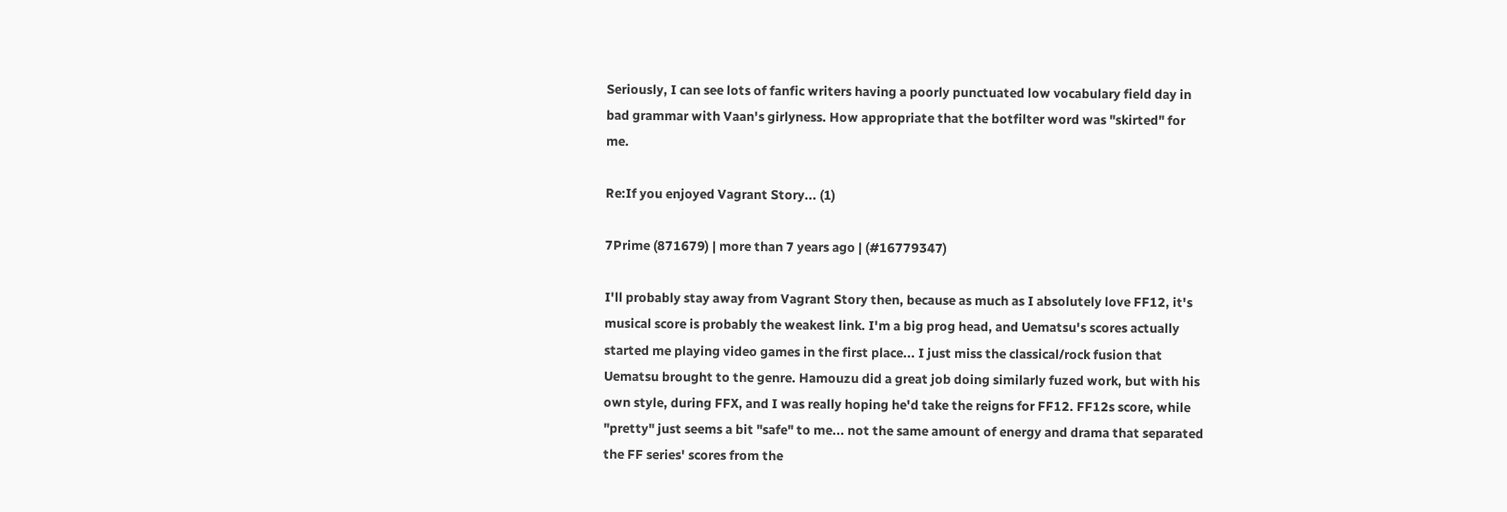Seriously, I can see lots of fanfic writers having a poorly punctuated low vocabulary field day in bad grammar with Vaan's girlyness. How appropriate that the botfilter word was "skirted" for me.

Re:If you enjoyed Vagrant Story... (1)

7Prime (871679) | more than 7 years ago | (#16779347)

I'll probably stay away from Vagrant Story then, because as much as I absolutely love FF12, it's musical score is probably the weakest link. I'm a big prog head, and Uematsu's scores actually started me playing video games in the first place... I just miss the classical/rock fusion that Uematsu brought to the genre. Hamouzu did a great job doing similarly fuzed work, but with his own style, during FFX, and I was really hoping he'd take the reigns for FF12. FF12s score, while "pretty" just seems a bit "safe" to me... not the same amount of energy and drama that separated the FF series' scores from the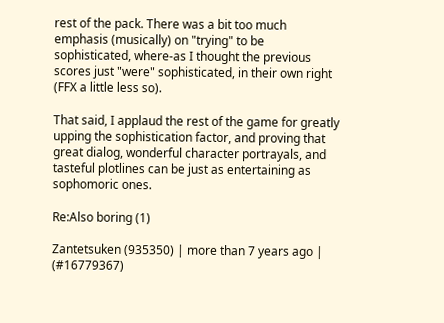rest of the pack. There was a bit too much emphasis (musically) on "trying" to be sophisticated, where-as I thought the previous scores just "were" sophisticated, in their own right (FFX a little less so).

That said, I applaud the rest of the game for greatly upping the sophistication factor, and proving that great dialog, wonderful character portrayals, and tasteful plotlines can be just as entertaining as sophomoric ones.

Re:Also boring (1)

Zantetsuken (935350) | more than 7 years ago | (#16779367)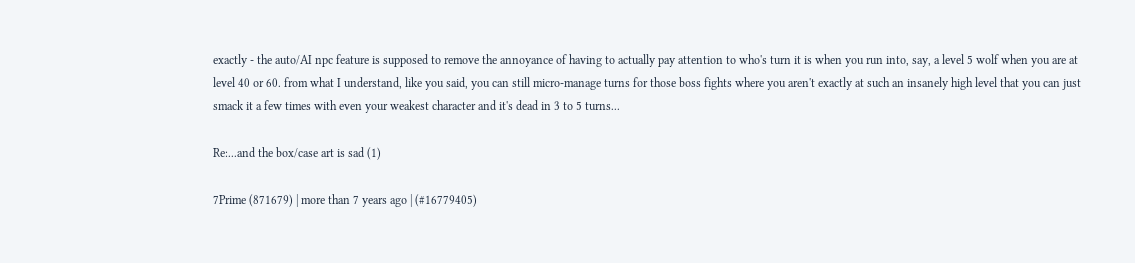exactly - the auto/AI npc feature is supposed to remove the annoyance of having to actually pay attention to who's turn it is when you run into, say, a level 5 wolf when you are at level 40 or 60. from what I understand, like you said, you can still micro-manage turns for those boss fights where you aren't exactly at such an insanely high level that you can just smack it a few times with even your weakest character and it's dead in 3 to 5 turns...

Re:...and the box/case art is sad (1)

7Prime (871679) | more than 7 years ago | (#16779405)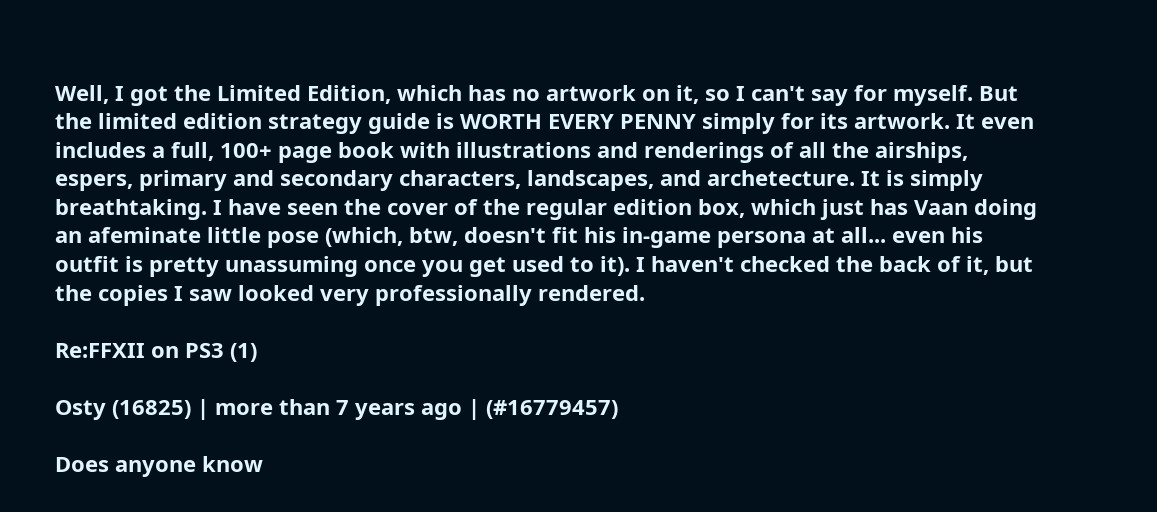Well, I got the Limited Edition, which has no artwork on it, so I can't say for myself. But the limited edition strategy guide is WORTH EVERY PENNY simply for its artwork. It even includes a full, 100+ page book with illustrations and renderings of all the airships, espers, primary and secondary characters, landscapes, and archetecture. It is simply breathtaking. I have seen the cover of the regular edition box, which just has Vaan doing an afeminate little pose (which, btw, doesn't fit his in-game persona at all... even his outfit is pretty unassuming once you get used to it). I haven't checked the back of it, but the copies I saw looked very professionally rendered.

Re:FFXII on PS3 (1)

Osty (16825) | more than 7 years ago | (#16779457)

Does anyone know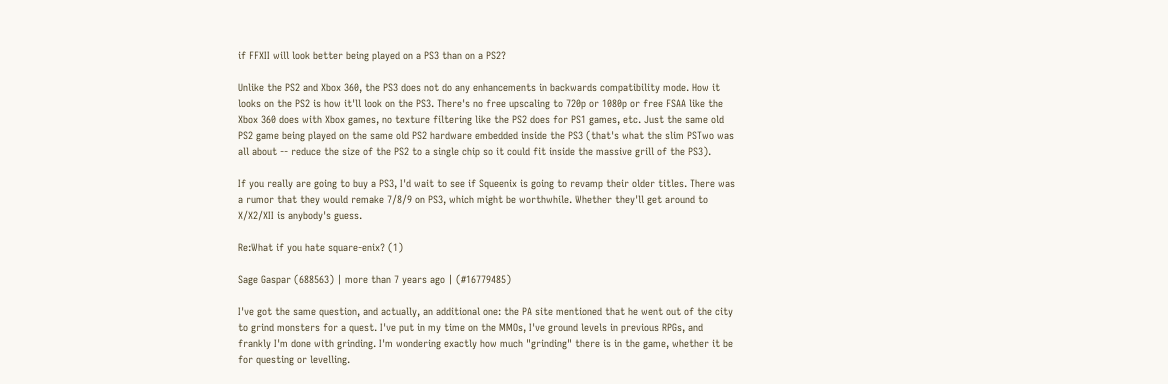if FFXII will look better being played on a PS3 than on a PS2?

Unlike the PS2 and Xbox 360, the PS3 does not do any enhancements in backwards compatibility mode. How it looks on the PS2 is how it'll look on the PS3. There's no free upscaling to 720p or 1080p or free FSAA like the Xbox 360 does with Xbox games, no texture filtering like the PS2 does for PS1 games, etc. Just the same old PS2 game being played on the same old PS2 hardware embedded inside the PS3 (that's what the slim PSTwo was all about -- reduce the size of the PS2 to a single chip so it could fit inside the massive grill of the PS3).

If you really are going to buy a PS3, I'd wait to see if Squeenix is going to revamp their older titles. There was a rumor that they would remake 7/8/9 on PS3, which might be worthwhile. Whether they'll get around to X/X2/XII is anybody's guess.

Re:What if you hate square-enix? (1)

Sage Gaspar (688563) | more than 7 years ago | (#16779485)

I've got the same question, and actually, an additional one: the PA site mentioned that he went out of the city to grind monsters for a quest. I've put in my time on the MMOs, I've ground levels in previous RPGs, and frankly I'm done with grinding. I'm wondering exactly how much "grinding" there is in the game, whether it be for questing or levelling.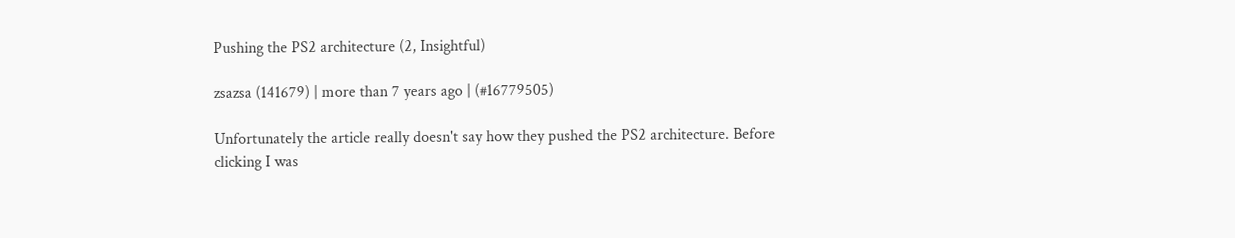Pushing the PS2 architecture (2, Insightful)

zsazsa (141679) | more than 7 years ago | (#16779505)

Unfortunately the article really doesn't say how they pushed the PS2 architecture. Before clicking I was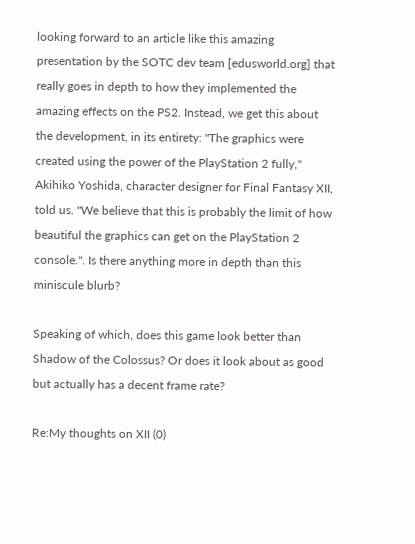looking forward to an article like this amazing presentation by the SOTC dev team [edusworld.org] that really goes in depth to how they implemented the amazing effects on the PS2. Instead, we get this about the development, in its entirety: "The graphics were created using the power of the PlayStation 2 fully," Akihiko Yoshida, character designer for Final Fantasy XII, told us. "We believe that this is probably the limit of how beautiful the graphics can get on the PlayStation 2 console.". Is there anything more in depth than this miniscule blurb?

Speaking of which, does this game look better than Shadow of the Colossus? Or does it look about as good but actually has a decent frame rate?

Re:My thoughts on XII (0)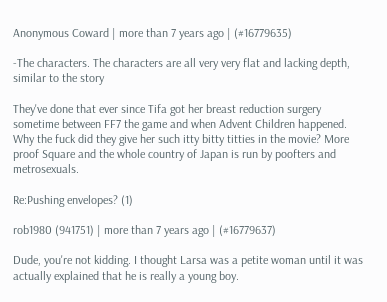Anonymous Coward | more than 7 years ago | (#16779635)

-The characters. The characters are all very very flat and lacking depth, similar to the story

They've done that ever since Tifa got her breast reduction surgery sometime between FF7 the game and when Advent Children happened. Why the fuck did they give her such itty bitty titties in the movie? More proof Square and the whole country of Japan is run by poofters and metrosexuals.

Re:Pushing envelopes? (1)

rob1980 (941751) | more than 7 years ago | (#16779637)

Dude, you're not kidding. I thought Larsa was a petite woman until it was actually explained that he is really a young boy.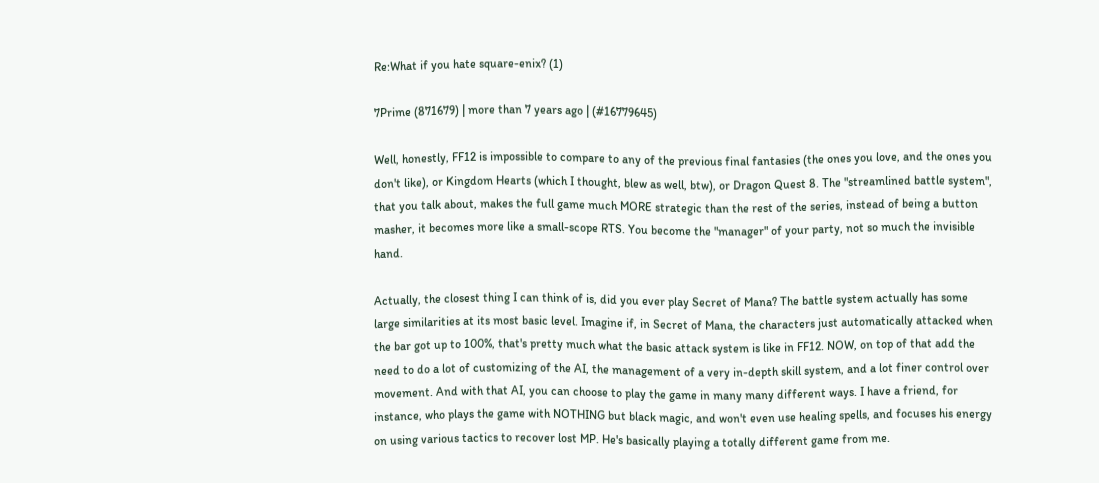Re:What if you hate square-enix? (1)

7Prime (871679) | more than 7 years ago | (#16779645)

Well, honestly, FF12 is impossible to compare to any of the previous final fantasies (the ones you love, and the ones you don't like), or Kingdom Hearts (which I thought, blew as well, btw), or Dragon Quest 8. The "streamlined battle system", that you talk about, makes the full game much MORE strategic than the rest of the series, instead of being a button masher, it becomes more like a small-scope RTS. You become the "manager" of your party, not so much the invisible hand.

Actually, the closest thing I can think of is, did you ever play Secret of Mana? The battle system actually has some large similarities at its most basic level. Imagine if, in Secret of Mana, the characters just automatically attacked when the bar got up to 100%, that's pretty much what the basic attack system is like in FF12. NOW, on top of that add the need to do a lot of customizing of the AI, the management of a very in-depth skill system, and a lot finer control over movement. And with that AI, you can choose to play the game in many many different ways. I have a friend, for instance, who plays the game with NOTHING but black magic, and won't even use healing spells, and focuses his energy on using various tactics to recover lost MP. He's basically playing a totally different game from me.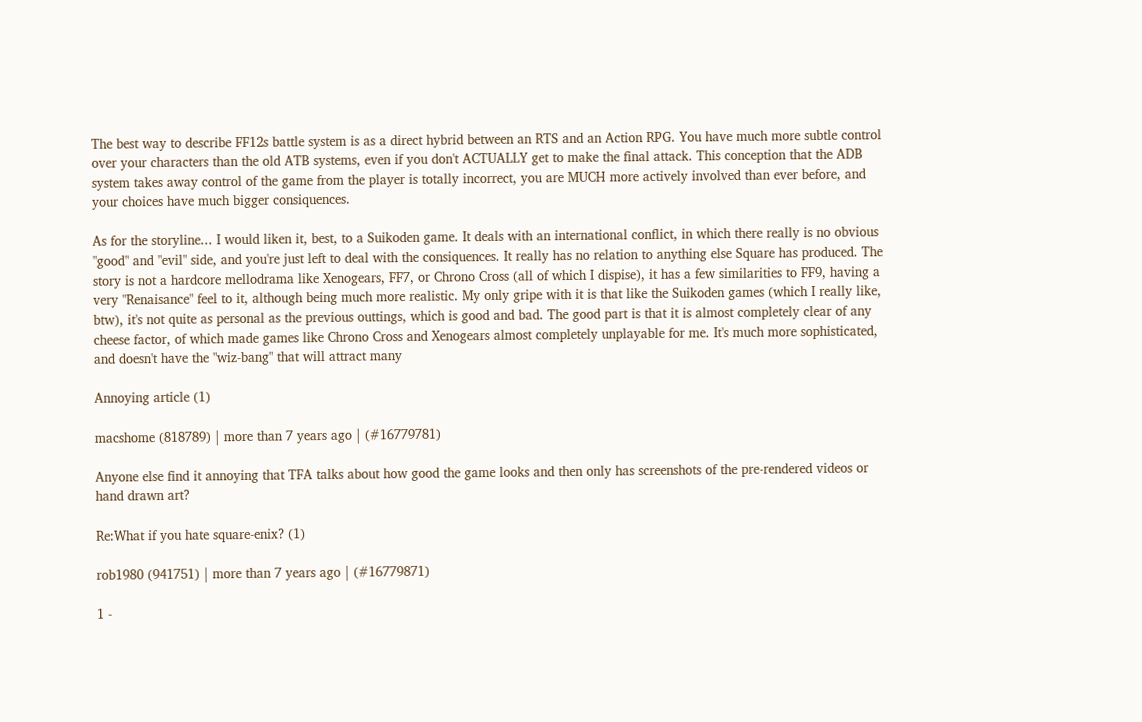The best way to describe FF12s battle system is as a direct hybrid between an RTS and an Action RPG. You have much more subtle control over your characters than the old ATB systems, even if you don't ACTUALLY get to make the final attack. This conception that the ADB system takes away control of the game from the player is totally incorrect, you are MUCH more actively involved than ever before, and your choices have much bigger consiquences.

As for the storyline... I would liken it, best, to a Suikoden game. It deals with an international conflict, in which there really is no obvious "good" and "evil" side, and you're just left to deal with the consiquences. It really has no relation to anything else Square has produced. The story is not a hardcore mellodrama like Xenogears, FF7, or Chrono Cross (all of which I dispise), it has a few similarities to FF9, having a very "Renaisance" feel to it, although being much more realistic. My only gripe with it is that like the Suikoden games (which I really like, btw), it's not quite as personal as the previous outtings, which is good and bad. The good part is that it is almost completely clear of any cheese factor, of which made games like Chrono Cross and Xenogears almost completely unplayable for me. It's much more sophisticated, and doesn't have the "wiz-bang" that will attract many

Annoying article (1)

macshome (818789) | more than 7 years ago | (#16779781)

Anyone else find it annoying that TFA talks about how good the game looks and then only has screenshots of the pre-rendered videos or hand drawn art?

Re:What if you hate square-enix? (1)

rob1980 (941751) | more than 7 years ago | (#16779871)

1 -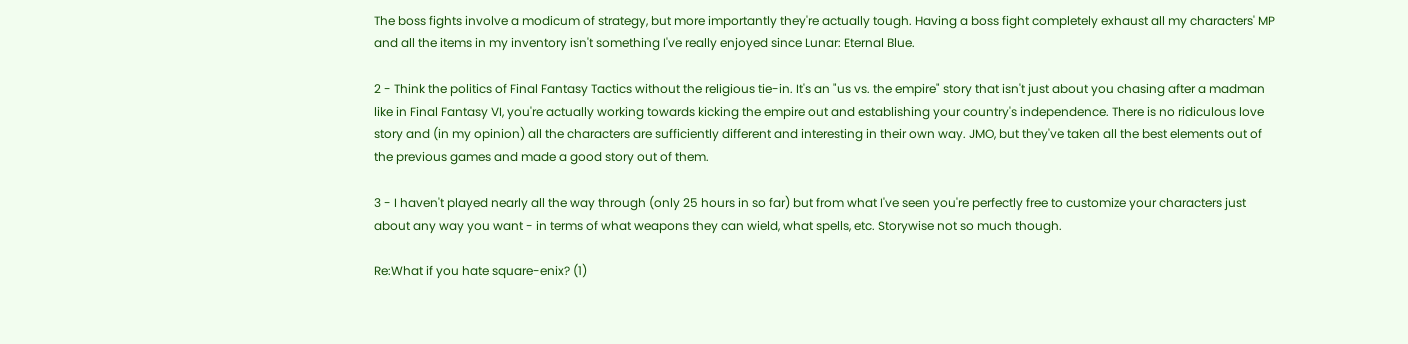The boss fights involve a modicum of strategy, but more importantly they're actually tough. Having a boss fight completely exhaust all my characters' MP and all the items in my inventory isn't something I've really enjoyed since Lunar: Eternal Blue.

2 - Think the politics of Final Fantasy Tactics without the religious tie-in. It's an "us vs. the empire" story that isn't just about you chasing after a madman like in Final Fantasy VI, you're actually working towards kicking the empire out and establishing your country's independence. There is no ridiculous love story and (in my opinion) all the characters are sufficiently different and interesting in their own way. JMO, but they've taken all the best elements out of the previous games and made a good story out of them.

3 - I haven't played nearly all the way through (only 25 hours in so far) but from what I've seen you're perfectly free to customize your characters just about any way you want - in terms of what weapons they can wield, what spells, etc. Storywise not so much though.

Re:What if you hate square-enix? (1)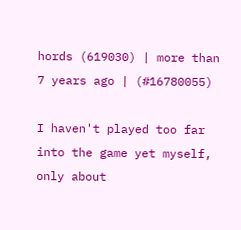hords (619030) | more than 7 years ago | (#16780055)

I haven't played too far into the game yet myself, only about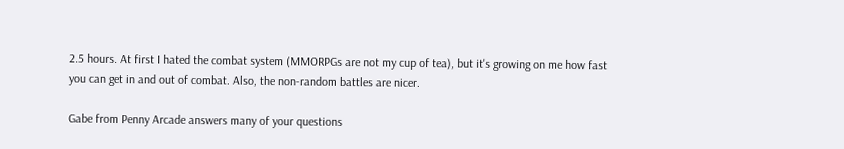2.5 hours. At first I hated the combat system (MMORPGs are not my cup of tea), but it's growing on me how fast you can get in and out of combat. Also, the non-random battles are nicer.

Gabe from Penny Arcade answers many of your questions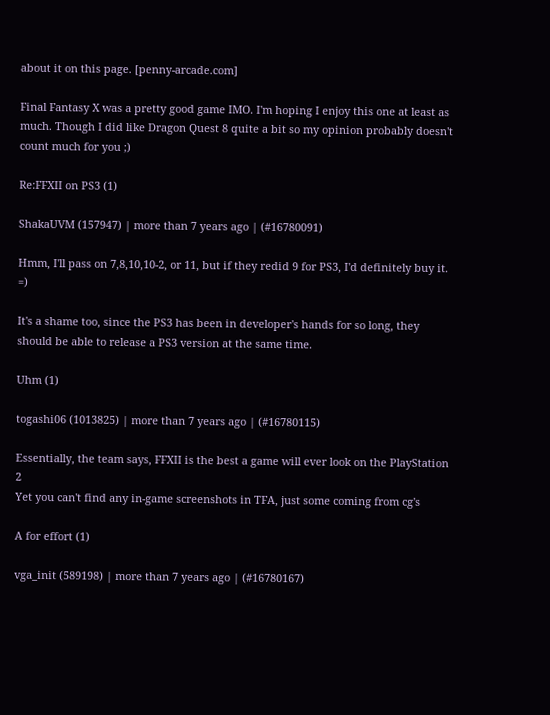about it on this page. [penny-arcade.com]

Final Fantasy X was a pretty good game IMO. I'm hoping I enjoy this one at least as much. Though I did like Dragon Quest 8 quite a bit so my opinion probably doesn't count much for you ;)

Re:FFXII on PS3 (1)

ShakaUVM (157947) | more than 7 years ago | (#16780091)

Hmm, I'll pass on 7,8,10,10-2, or 11, but if they redid 9 for PS3, I'd definitely buy it. =)

It's a shame too, since the PS3 has been in developer's hands for so long, they should be able to release a PS3 version at the same time.

Uhm (1)

togashi06 (1013825) | more than 7 years ago | (#16780115)

Essentially, the team says, FFXII is the best a game will ever look on the PlayStation 2
Yet you can't find any in-game screenshots in TFA, just some coming from cg's

A for effort (1)

vga_init (589198) | more than 7 years ago | (#16780167)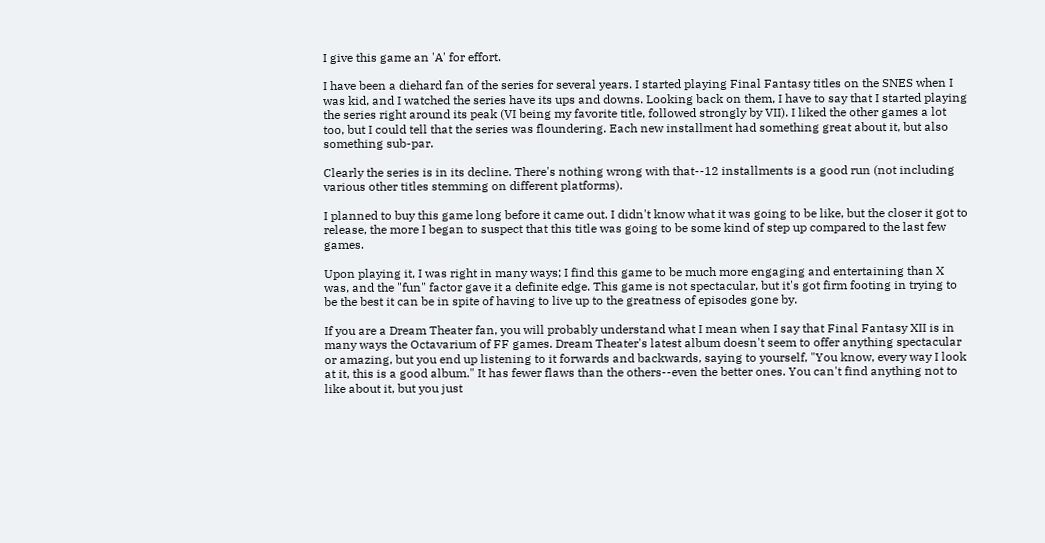I give this game an 'A' for effort.

I have been a diehard fan of the series for several years. I started playing Final Fantasy titles on the SNES when I was kid, and I watched the series have its ups and downs. Looking back on them, I have to say that I started playing the series right around its peak (VI being my favorite title, followed strongly by VII). I liked the other games a lot too, but I could tell that the series was floundering. Each new installment had something great about it, but also something sub-par.

Clearly the series is in its decline. There's nothing wrong with that--12 installments is a good run (not including various other titles stemming on different platforms).

I planned to buy this game long before it came out. I didn't know what it was going to be like, but the closer it got to release, the more I began to suspect that this title was going to be some kind of step up compared to the last few games.

Upon playing it, I was right in many ways; I find this game to be much more engaging and entertaining than X was, and the "fun" factor gave it a definite edge. This game is not spectacular, but it's got firm footing in trying to be the best it can be in spite of having to live up to the greatness of episodes gone by.

If you are a Dream Theater fan, you will probably understand what I mean when I say that Final Fantasy XII is in many ways the Octavarium of FF games. Dream Theater's latest album doesn't seem to offer anything spectacular or amazing, but you end up listening to it forwards and backwards, saying to yourself, "You know, every way I look at it, this is a good album." It has fewer flaws than the others--even the better ones. You can't find anything not to like about it, but you just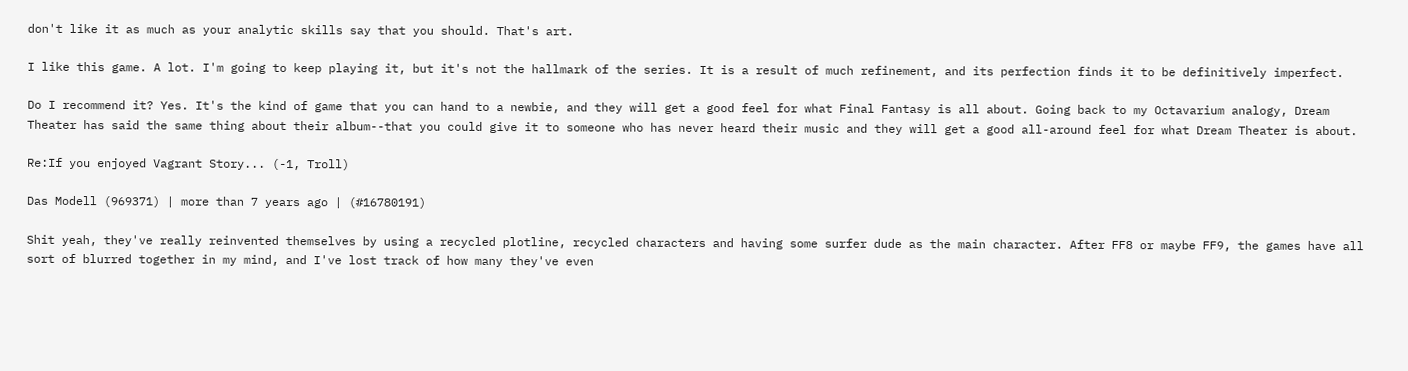don't like it as much as your analytic skills say that you should. That's art.

I like this game. A lot. I'm going to keep playing it, but it's not the hallmark of the series. It is a result of much refinement, and its perfection finds it to be definitively imperfect.

Do I recommend it? Yes. It's the kind of game that you can hand to a newbie, and they will get a good feel for what Final Fantasy is all about. Going back to my Octavarium analogy, Dream Theater has said the same thing about their album--that you could give it to someone who has never heard their music and they will get a good all-around feel for what Dream Theater is about.

Re:If you enjoyed Vagrant Story... (-1, Troll)

Das Modell (969371) | more than 7 years ago | (#16780191)

Shit yeah, they've really reinvented themselves by using a recycled plotline, recycled characters and having some surfer dude as the main character. After FF8 or maybe FF9, the games have all sort of blurred together in my mind, and I've lost track of how many they've even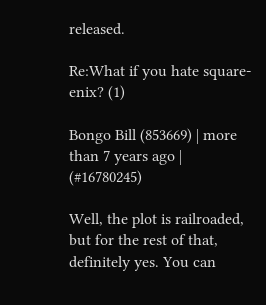released.

Re:What if you hate square-enix? (1)

Bongo Bill (853669) | more than 7 years ago | (#16780245)

Well, the plot is railroaded, but for the rest of that, definitely yes. You can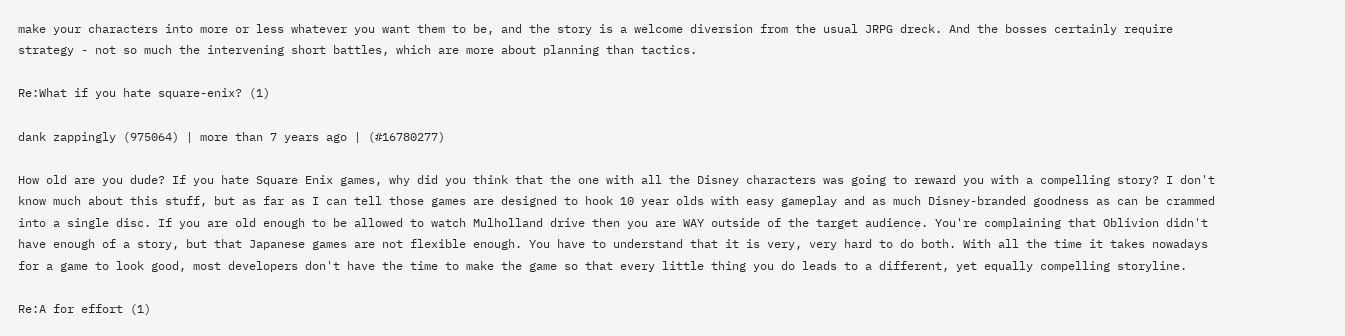make your characters into more or less whatever you want them to be, and the story is a welcome diversion from the usual JRPG dreck. And the bosses certainly require strategy - not so much the intervening short battles, which are more about planning than tactics.

Re:What if you hate square-enix? (1)

dank zappingly (975064) | more than 7 years ago | (#16780277)

How old are you dude? If you hate Square Enix games, why did you think that the one with all the Disney characters was going to reward you with a compelling story? I don't know much about this stuff, but as far as I can tell those games are designed to hook 10 year olds with easy gameplay and as much Disney-branded goodness as can be crammed into a single disc. If you are old enough to be allowed to watch Mulholland drive then you are WAY outside of the target audience. You're complaining that Oblivion didn't have enough of a story, but that Japanese games are not flexible enough. You have to understand that it is very, very hard to do both. With all the time it takes nowadays for a game to look good, most developers don't have the time to make the game so that every little thing you do leads to a different, yet equally compelling storyline.

Re:A for effort (1)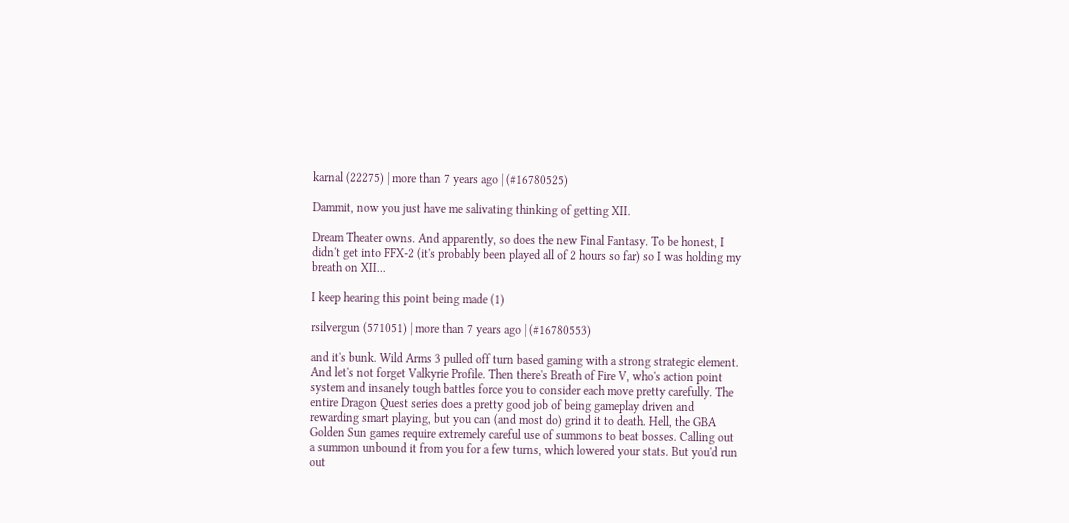karnal (22275) | more than 7 years ago | (#16780525)

Dammit, now you just have me salivating thinking of getting XII.

Dream Theater owns. And apparently, so does the new Final Fantasy. To be honest, I didn't get into FFX-2 (it's probably been played all of 2 hours so far) so I was holding my breath on XII...

I keep hearing this point being made (1)

rsilvergun (571051) | more than 7 years ago | (#16780553)

and it's bunk. Wild Arms 3 pulled off turn based gaming with a strong strategic element. And let's not forget Valkyrie Profile. Then there's Breath of Fire V, who's action point system and insanely tough battles force you to consider each move pretty carefully. The entire Dragon Quest series does a pretty good job of being gameplay driven and rewarding smart playing, but you can (and most do) grind it to death. Hell, the GBA Golden Sun games require extremely careful use of summons to beat bosses. Calling out a summon unbound it from you for a few turns, which lowered your stats. But you'd run out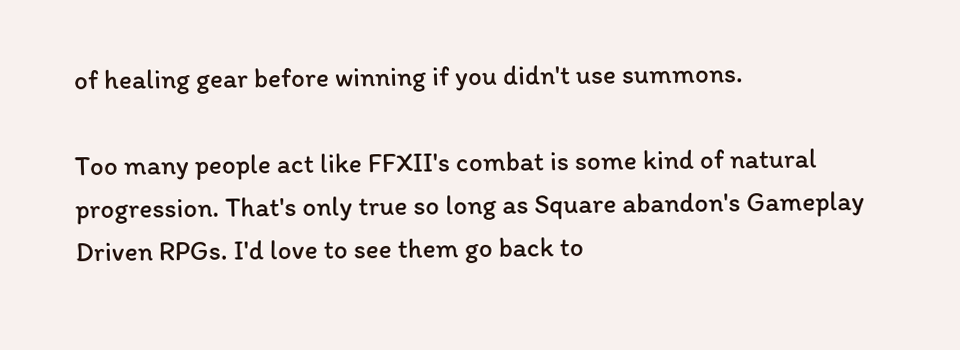of healing gear before winning if you didn't use summons.

Too many people act like FFXII's combat is some kind of natural progression. That's only true so long as Square abandon's Gameplay Driven RPGs. I'd love to see them go back to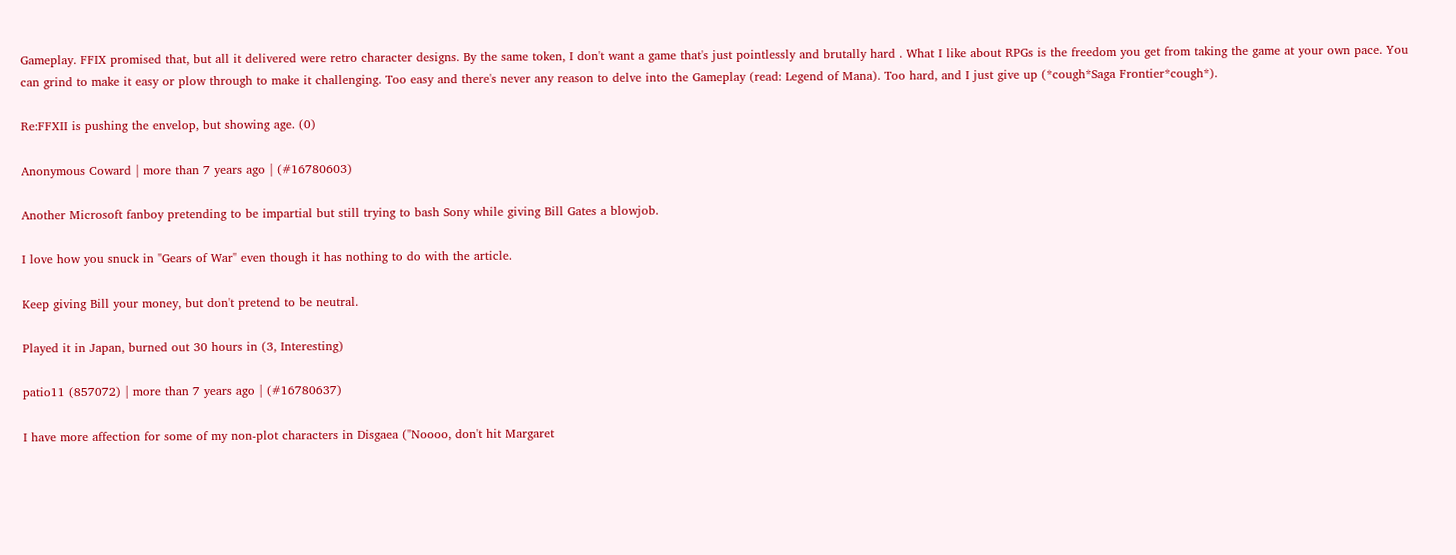Gameplay. FFIX promised that, but all it delivered were retro character designs. By the same token, I don't want a game that's just pointlessly and brutally hard . What I like about RPGs is the freedom you get from taking the game at your own pace. You can grind to make it easy or plow through to make it challenging. Too easy and there's never any reason to delve into the Gameplay (read: Legend of Mana). Too hard, and I just give up (*cough*Saga Frontier*cough*).

Re:FFXII is pushing the envelop, but showing age. (0)

Anonymous Coward | more than 7 years ago | (#16780603)

Another Microsoft fanboy pretending to be impartial but still trying to bash Sony while giving Bill Gates a blowjob.

I love how you snuck in "Gears of War" even though it has nothing to do with the article.

Keep giving Bill your money, but don't pretend to be neutral.

Played it in Japan, burned out 30 hours in (3, Interesting)

patio11 (857072) | more than 7 years ago | (#16780637)

I have more affection for some of my non-plot characters in Disgaea ("Noooo, don't hit Margaret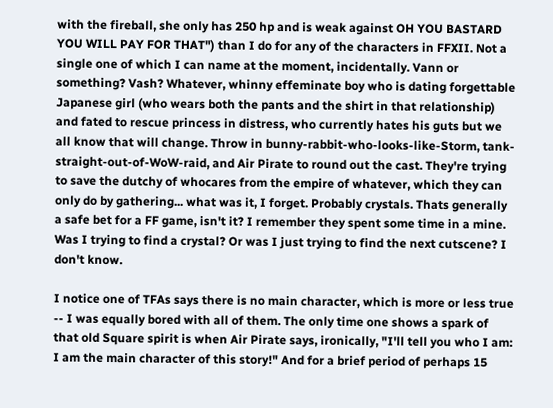with the fireball, she only has 250 hp and is weak against OH YOU BASTARD YOU WILL PAY FOR THAT") than I do for any of the characters in FFXII. Not a single one of which I can name at the moment, incidentally. Vann or something? Vash? Whatever, whinny effeminate boy who is dating forgettable Japanese girl (who wears both the pants and the shirt in that relationship) and fated to rescue princess in distress, who currently hates his guts but we all know that will change. Throw in bunny-rabbit-who-looks-like-Storm, tank-straight-out-of-WoW-raid, and Air Pirate to round out the cast. They're trying to save the dutchy of whocares from the empire of whatever, which they can only do by gathering... what was it, I forget. Probably crystals. Thats generally a safe bet for a FF game, isn't it? I remember they spent some time in a mine. Was I trying to find a crystal? Or was I just trying to find the next cutscene? I don't know.

I notice one of TFAs says there is no main character, which is more or less true -- I was equally bored with all of them. The only time one shows a spark of that old Square spirit is when Air Pirate says, ironically, "I'll tell you who I am: I am the main character of this story!" And for a brief period of perhaps 15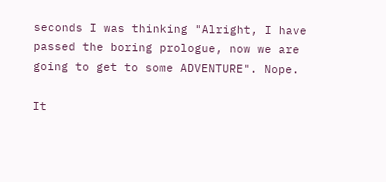seconds I was thinking "Alright, I have passed the boring prologue, now we are going to get to some ADVENTURE". Nope.

It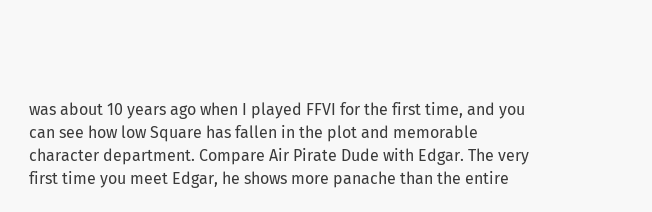was about 10 years ago when I played FFVI for the first time, and you can see how low Square has fallen in the plot and memorable character department. Compare Air Pirate Dude with Edgar. The very first time you meet Edgar, he shows more panache than the entire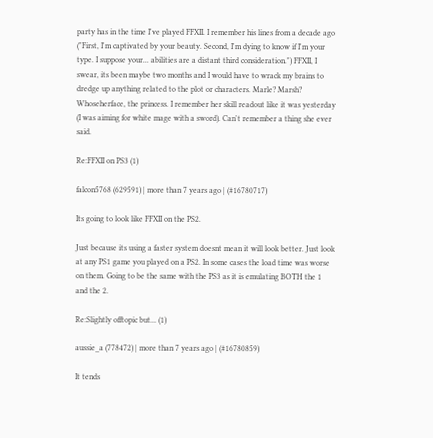party has in the time I've played FFXII. I remember his lines from a decade ago ("First, I'm captivated by your beauty. Second, I'm dying to know if I'm your type. I suppose your... abilities are a distant third consideration.") FFXII, I swear, its been maybe two months and I would have to wrack my brains to dredge up anything related to the plot or characters. Marle? Marsh? Whoseherface, the princess. I remember her skill readout like it was yesterday (I was aiming for white mage with a sword). Can't remember a thing she ever said.

Re:FFXII on PS3 (1)

falcon5768 (629591) | more than 7 years ago | (#16780717)

Its going to look like FFXII on the PS2.

Just because its using a faster system doesnt mean it will look better. Just look at any PS1 game you played on a PS2. In some cases the load time was worse on them. Going to be the same with the PS3 as it is emulating BOTH the 1 and the 2.

Re:Slightly offtopic but... (1)

aussie_a (778472) | more than 7 years ago | (#16780859)

It tends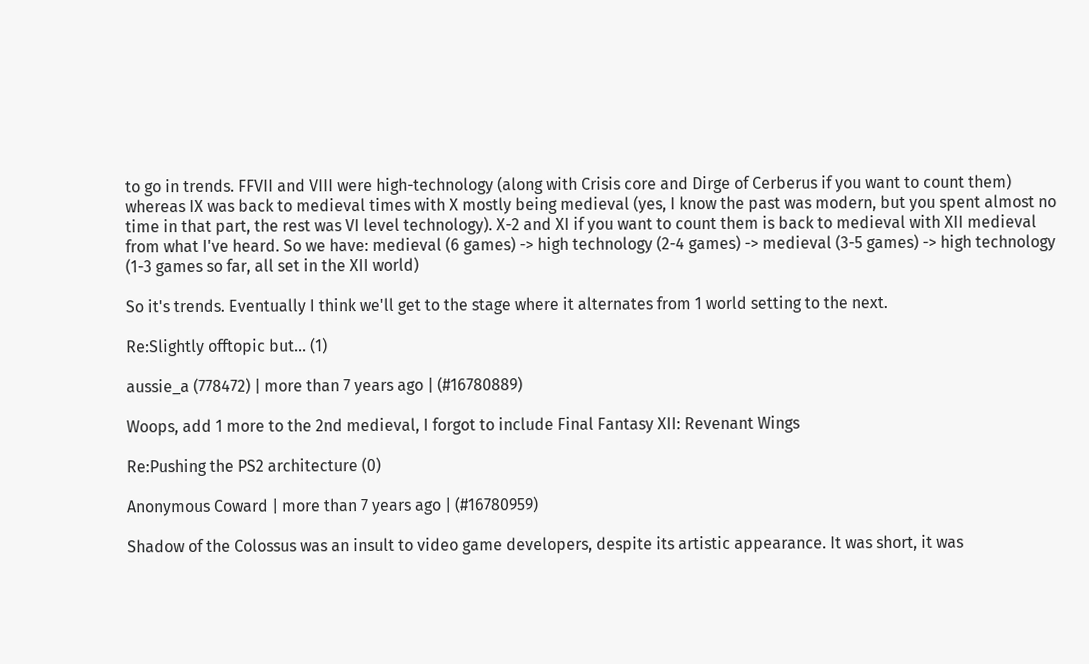to go in trends. FFVII and VIII were high-technology (along with Crisis core and Dirge of Cerberus if you want to count them) whereas IX was back to medieval times with X mostly being medieval (yes, I know the past was modern, but you spent almost no time in that part, the rest was VI level technology). X-2 and XI if you want to count them is back to medieval with XII medieval from what I've heard. So we have: medieval (6 games) -> high technology (2-4 games) -> medieval (3-5 games) -> high technology (1-3 games so far, all set in the XII world)

So it's trends. Eventually I think we'll get to the stage where it alternates from 1 world setting to the next.

Re:Slightly offtopic but... (1)

aussie_a (778472) | more than 7 years ago | (#16780889)

Woops, add 1 more to the 2nd medieval, I forgot to include Final Fantasy XII: Revenant Wings

Re:Pushing the PS2 architecture (0)

Anonymous Coward | more than 7 years ago | (#16780959)

Shadow of the Colossus was an insult to video game developers, despite its artistic appearance. It was short, it was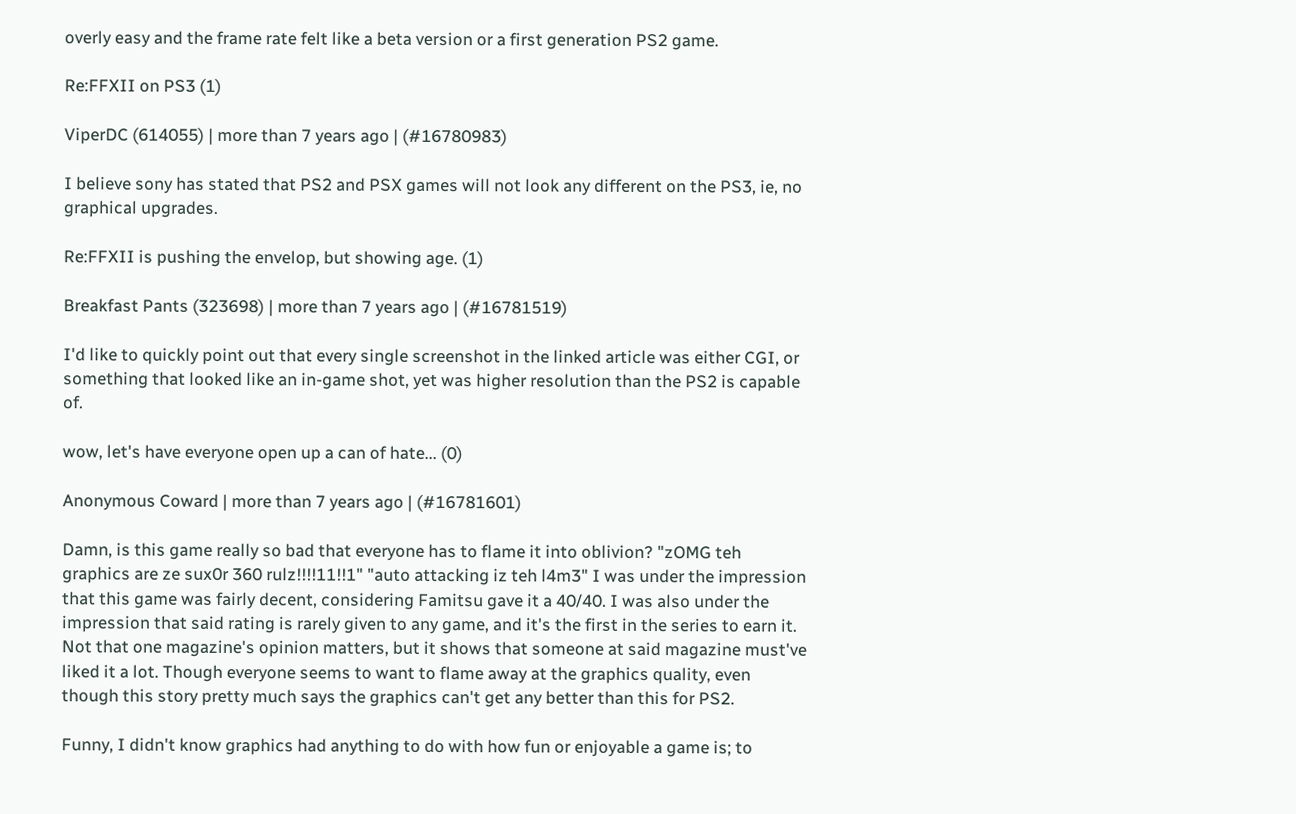overly easy and the frame rate felt like a beta version or a first generation PS2 game.

Re:FFXII on PS3 (1)

ViperDC (614055) | more than 7 years ago | (#16780983)

I believe sony has stated that PS2 and PSX games will not look any different on the PS3, ie, no graphical upgrades.

Re:FFXII is pushing the envelop, but showing age. (1)

Breakfast Pants (323698) | more than 7 years ago | (#16781519)

I'd like to quickly point out that every single screenshot in the linked article was either CGI, or something that looked like an in-game shot, yet was higher resolution than the PS2 is capable of.

wow, let's have everyone open up a can of hate... (0)

Anonymous Coward | more than 7 years ago | (#16781601)

Damn, is this game really so bad that everyone has to flame it into oblivion? "zOMG teh graphics are ze sux0r 360 rulz!!!!11!!1" "auto attacking iz teh l4m3" I was under the impression that this game was fairly decent, considering Famitsu gave it a 40/40. I was also under the impression that said rating is rarely given to any game, and it's the first in the series to earn it. Not that one magazine's opinion matters, but it shows that someone at said magazine must've liked it a lot. Though everyone seems to want to flame away at the graphics quality, even though this story pretty much says the graphics can't get any better than this for PS2.

Funny, I didn't know graphics had anything to do with how fun or enjoyable a game is; to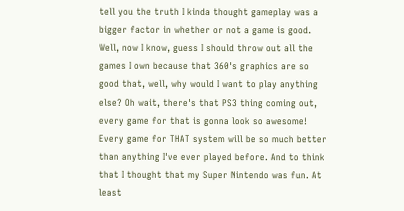tell you the truth I kinda thought gameplay was a bigger factor in whether or not a game is good. Well, now I know, guess I should throw out all the games I own because that 360's graphics are so good that, well, why would I want to play anything else? Oh wait, there's that PS3 thing coming out, every game for that is gonna look so awesome! Every game for THAT system will be so much better than anything I've ever played before. And to think that I thought that my Super Nintendo was fun. At least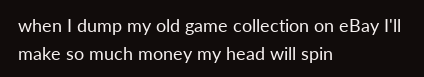when I dump my old game collection on eBay I'll make so much money my head will spin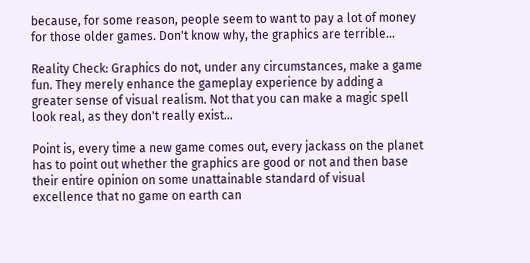because, for some reason, people seem to want to pay a lot of money for those older games. Don't know why, the graphics are terrible...

Reality Check: Graphics do not, under any circumstances, make a game fun. They merely enhance the gameplay experience by adding a greater sense of visual realism. Not that you can make a magic spell look real, as they don't really exist...

Point is, every time a new game comes out, every jackass on the planet has to point out whether the graphics are good or not and then base their entire opinion on some unattainable standard of visual excellence that no game on earth can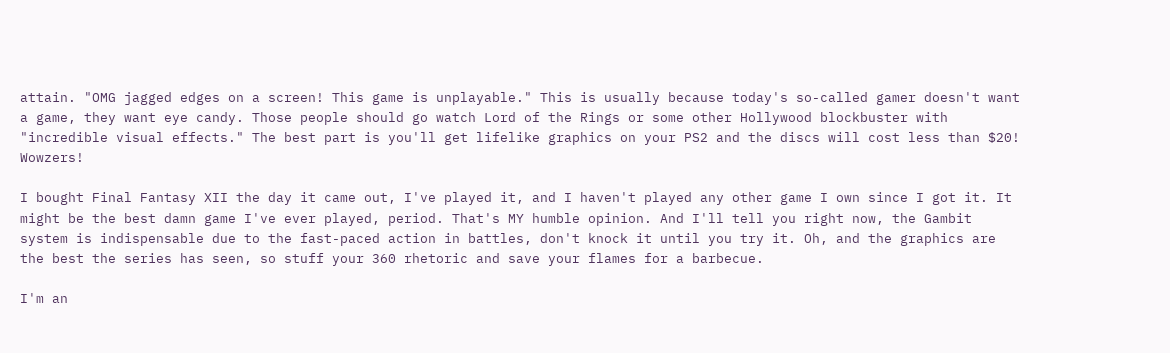attain. "OMG jagged edges on a screen! This game is unplayable." This is usually because today's so-called gamer doesn't want a game, they want eye candy. Those people should go watch Lord of the Rings or some other Hollywood blockbuster with "incredible visual effects." The best part is you'll get lifelike graphics on your PS2 and the discs will cost less than $20! Wowzers!

I bought Final Fantasy XII the day it came out, I've played it, and I haven't played any other game I own since I got it. It might be the best damn game I've ever played, period. That's MY humble opinion. And I'll tell you right now, the Gambit system is indispensable due to the fast-paced action in battles, don't knock it until you try it. Oh, and the graphics are the best the series has seen, so stuff your 360 rhetoric and save your flames for a barbecue.

I'm an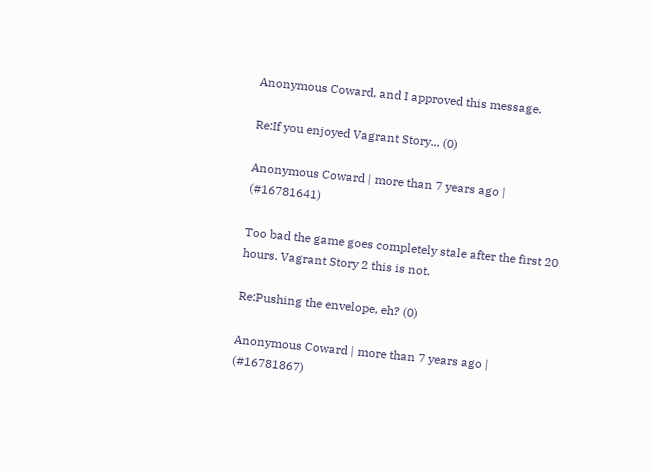Anonymous Coward, and I approved this message.

Re:If you enjoyed Vagrant Story... (0)

Anonymous Coward | more than 7 years ago | (#16781641)

Too bad the game goes completely stale after the first 20 hours. Vagrant Story 2 this is not.

Re:Pushing the envelope, eh? (0)

Anonymous Coward | more than 7 years ago | (#16781867)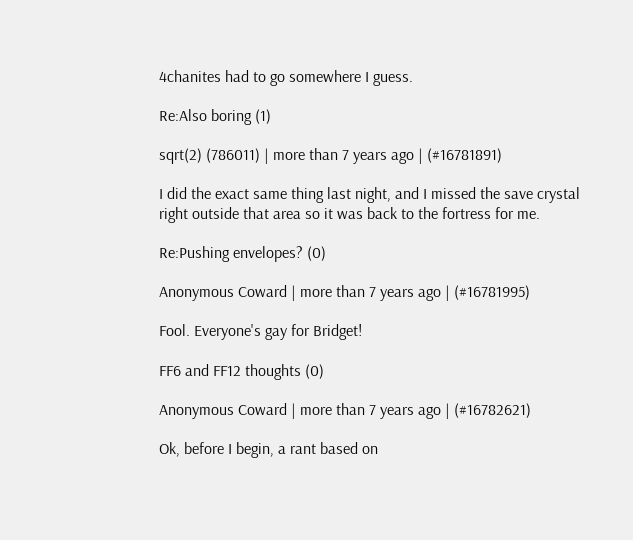4chanites had to go somewhere I guess.

Re:Also boring (1)

sqrt(2) (786011) | more than 7 years ago | (#16781891)

I did the exact same thing last night, and I missed the save crystal right outside that area so it was back to the fortress for me.

Re:Pushing envelopes? (0)

Anonymous Coward | more than 7 years ago | (#16781995)

Fool. Everyone's gay for Bridget!

FF6 and FF12 thoughts (0)

Anonymous Coward | more than 7 years ago | (#16782621)

Ok, before I begin, a rant based on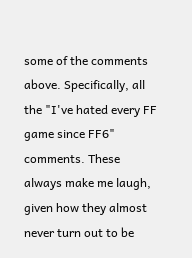some of the comments above. Specifically, all the "I've hated every FF game since FF6" comments. These always make me laugh, given how they almost never turn out to be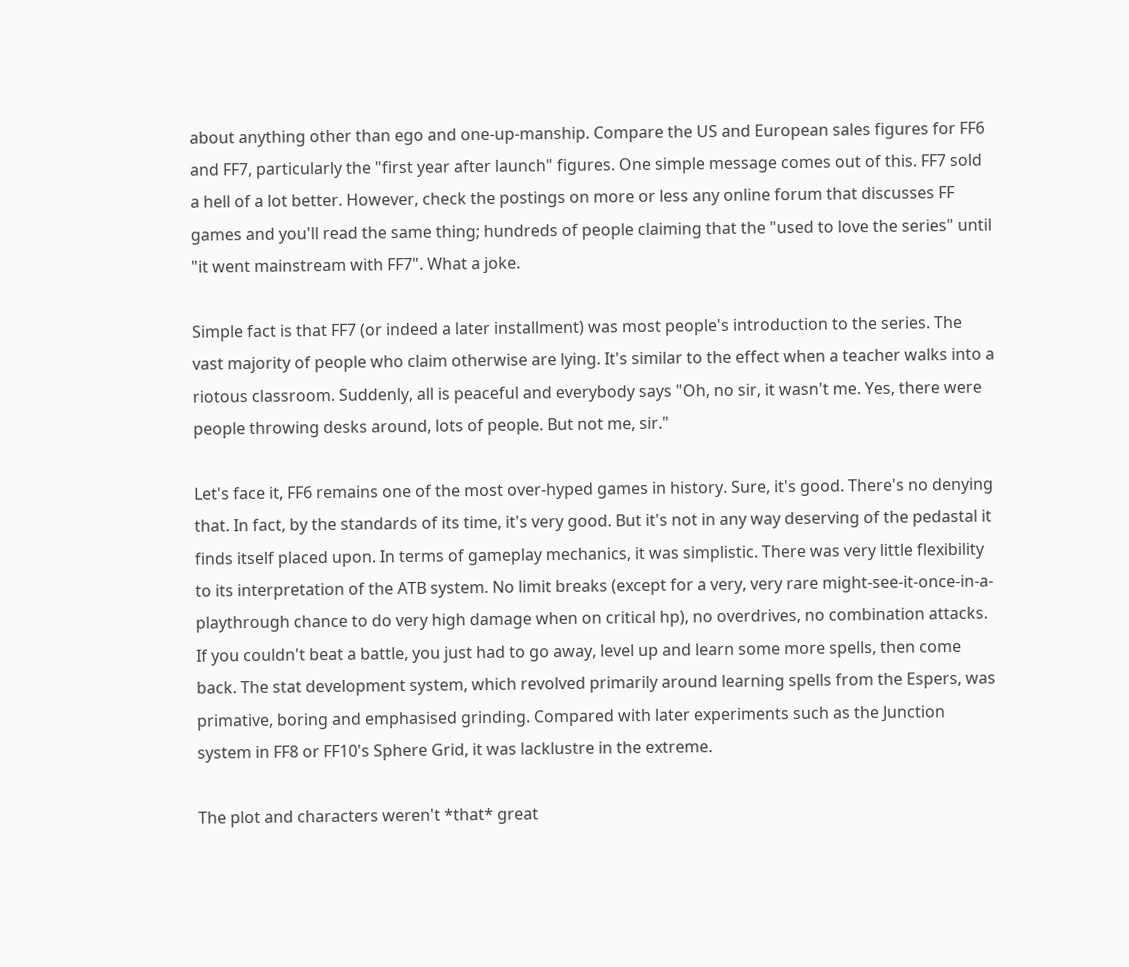about anything other than ego and one-up-manship. Compare the US and European sales figures for FF6 and FF7, particularly the "first year after launch" figures. One simple message comes out of this. FF7 sold a hell of a lot better. However, check the postings on more or less any online forum that discusses FF games and you'll read the same thing; hundreds of people claiming that the "used to love the series" until "it went mainstream with FF7". What a joke.

Simple fact is that FF7 (or indeed a later installment) was most people's introduction to the series. The vast majority of people who claim otherwise are lying. It's similar to the effect when a teacher walks into a riotous classroom. Suddenly, all is peaceful and everybody says "Oh, no sir, it wasn't me. Yes, there were people throwing desks around, lots of people. But not me, sir."

Let's face it, FF6 remains one of the most over-hyped games in history. Sure, it's good. There's no denying that. In fact, by the standards of its time, it's very good. But it's not in any way deserving of the pedastal it finds itself placed upon. In terms of gameplay mechanics, it was simplistic. There was very little flexibility to its interpretation of the ATB system. No limit breaks (except for a very, very rare might-see-it-once-in-a-playthrough chance to do very high damage when on critical hp), no overdrives, no combination attacks. If you couldn't beat a battle, you just had to go away, level up and learn some more spells, then come back. The stat development system, which revolved primarily around learning spells from the Espers, was primative, boring and emphasised grinding. Compared with later experiments such as the Junction system in FF8 or FF10's Sphere Grid, it was lacklustre in the extreme.

The plot and characters weren't *that* great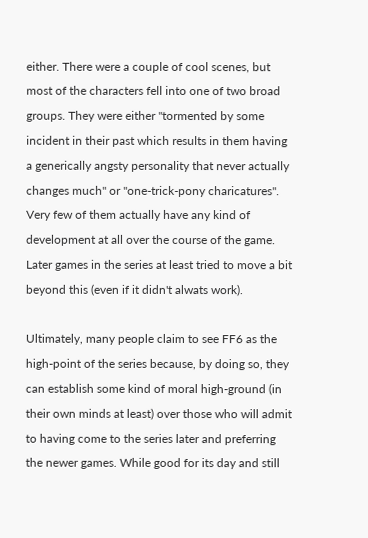either. There were a couple of cool scenes, but most of the characters fell into one of two broad groups. They were either "tormented by some incident in their past which results in them having a generically angsty personality that never actually changes much" or "one-trick-pony charicatures". Very few of them actually have any kind of development at all over the course of the game. Later games in the series at least tried to move a bit beyond this (even if it didn't alwats work).

Ultimately, many people claim to see FF6 as the high-point of the series because, by doing so, they can establish some kind of moral high-ground (in their own minds at least) over those who will admit to having come to the series later and preferring the newer games. While good for its day and still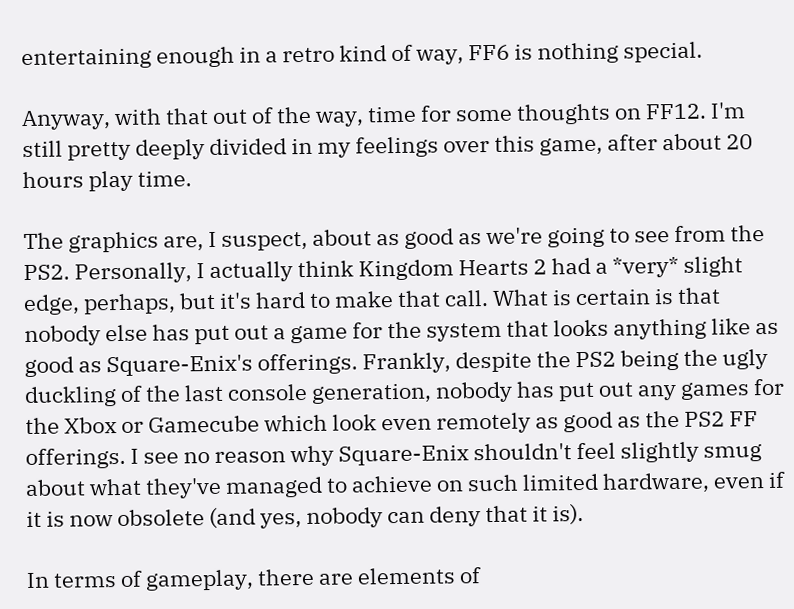entertaining enough in a retro kind of way, FF6 is nothing special.

Anyway, with that out of the way, time for some thoughts on FF12. I'm still pretty deeply divided in my feelings over this game, after about 20 hours play time.

The graphics are, I suspect, about as good as we're going to see from the PS2. Personally, I actually think Kingdom Hearts 2 had a *very* slight edge, perhaps, but it's hard to make that call. What is certain is that nobody else has put out a game for the system that looks anything like as good as Square-Enix's offerings. Frankly, despite the PS2 being the ugly duckling of the last console generation, nobody has put out any games for the Xbox or Gamecube which look even remotely as good as the PS2 FF offerings. I see no reason why Square-Enix shouldn't feel slightly smug about what they've managed to achieve on such limited hardware, even if it is now obsolete (and yes, nobody can deny that it is).

In terms of gameplay, there are elements of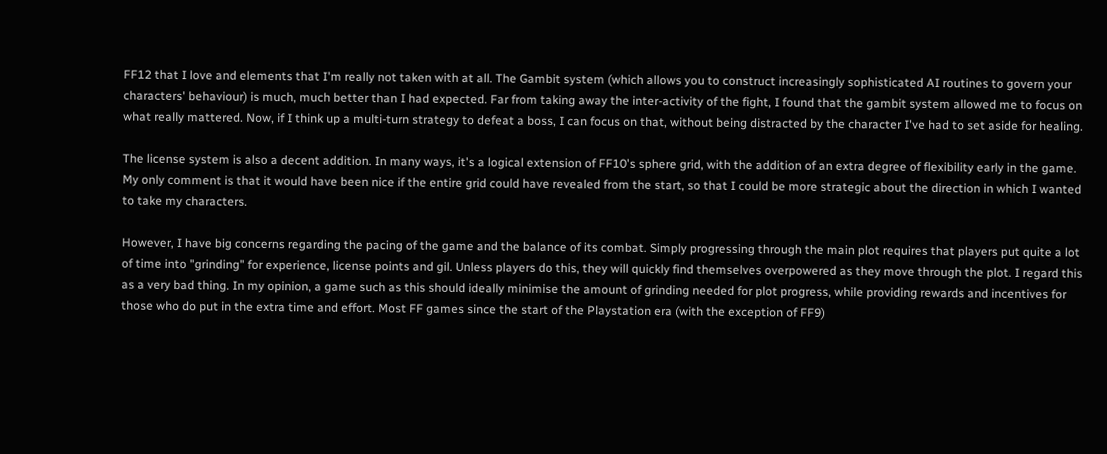FF12 that I love and elements that I'm really not taken with at all. The Gambit system (which allows you to construct increasingly sophisticated AI routines to govern your characters' behaviour) is much, much better than I had expected. Far from taking away the inter-activity of the fight, I found that the gambit system allowed me to focus on what really mattered. Now, if I think up a multi-turn strategy to defeat a boss, I can focus on that, without being distracted by the character I've had to set aside for healing.

The license system is also a decent addition. In many ways, it's a logical extension of FF10's sphere grid, with the addition of an extra degree of flexibility early in the game. My only comment is that it would have been nice if the entire grid could have revealed from the start, so that I could be more strategic about the direction in which I wanted to take my characters.

However, I have big concerns regarding the pacing of the game and the balance of its combat. Simply progressing through the main plot requires that players put quite a lot of time into "grinding" for experience, license points and gil. Unless players do this, they will quickly find themselves overpowered as they move through the plot. I regard this as a very bad thing. In my opinion, a game such as this should ideally minimise the amount of grinding needed for plot progress, while providing rewards and incentives for those who do put in the extra time and effort. Most FF games since the start of the Playstation era (with the exception of FF9)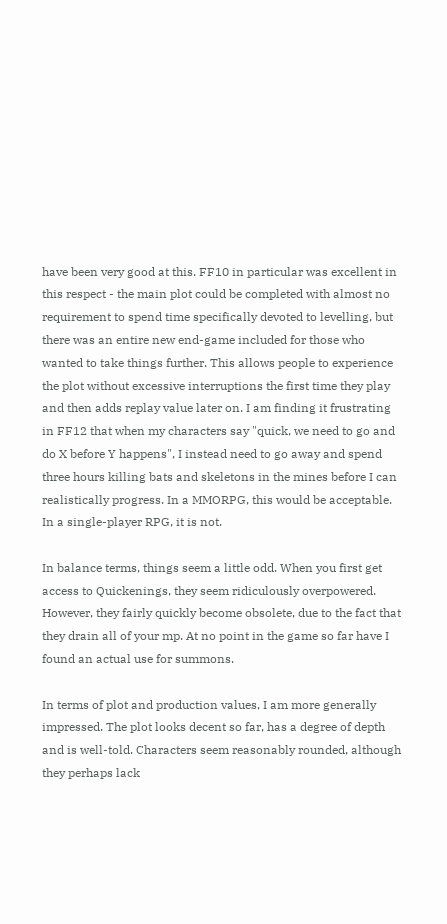have been very good at this. FF10 in particular was excellent in this respect - the main plot could be completed with almost no requirement to spend time specifically devoted to levelling, but there was an entire new end-game included for those who wanted to take things further. This allows people to experience the plot without excessive interruptions the first time they play and then adds replay value later on. I am finding it frustrating in FF12 that when my characters say "quick, we need to go and do X before Y happens", I instead need to go away and spend three hours killing bats and skeletons in the mines before I can realistically progress. In a MMORPG, this would be acceptable. In a single-player RPG, it is not.

In balance terms, things seem a little odd. When you first get access to Quickenings, they seem ridiculously overpowered. However, they fairly quickly become obsolete, due to the fact that they drain all of your mp. At no point in the game so far have I found an actual use for summons.

In terms of plot and production values, I am more generally impressed. The plot looks decent so far, has a degree of depth and is well-told. Characters seem reasonably rounded, although they perhaps lack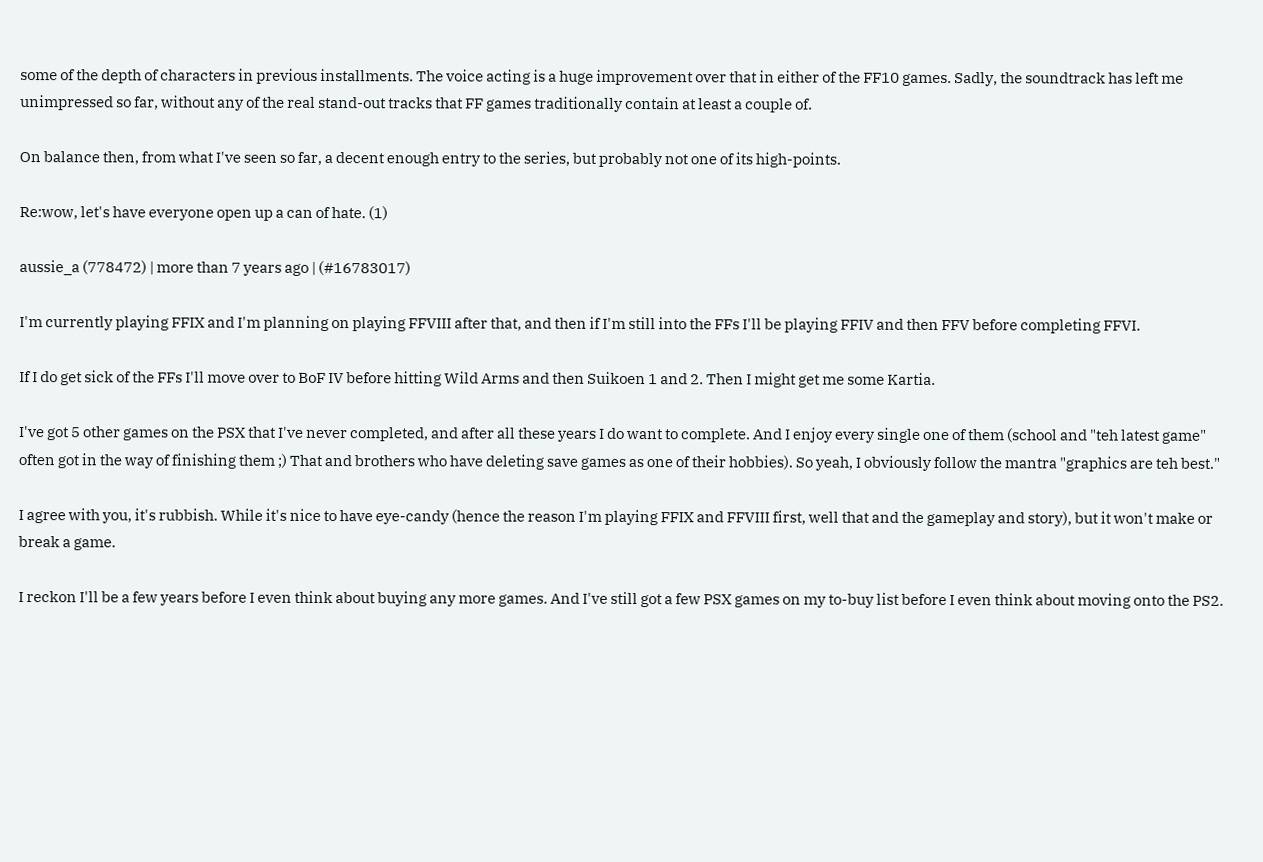some of the depth of characters in previous installments. The voice acting is a huge improvement over that in either of the FF10 games. Sadly, the soundtrack has left me unimpressed so far, without any of the real stand-out tracks that FF games traditionally contain at least a couple of.

On balance then, from what I've seen so far, a decent enough entry to the series, but probably not one of its high-points.

Re:wow, let's have everyone open up a can of hate. (1)

aussie_a (778472) | more than 7 years ago | (#16783017)

I'm currently playing FFIX and I'm planning on playing FFVIII after that, and then if I'm still into the FFs I'll be playing FFIV and then FFV before completing FFVI.

If I do get sick of the FFs I'll move over to BoF IV before hitting Wild Arms and then Suikoen 1 and 2. Then I might get me some Kartia.

I've got 5 other games on the PSX that I've never completed, and after all these years I do want to complete. And I enjoy every single one of them (school and "teh latest game" often got in the way of finishing them ;) That and brothers who have deleting save games as one of their hobbies). So yeah, I obviously follow the mantra "graphics are teh best."

I agree with you, it's rubbish. While it's nice to have eye-candy (hence the reason I'm playing FFIX and FFVIII first, well that and the gameplay and story), but it won't make or break a game.

I reckon I'll be a few years before I even think about buying any more games. And I've still got a few PSX games on my to-buy list before I even think about moving onto the PS2.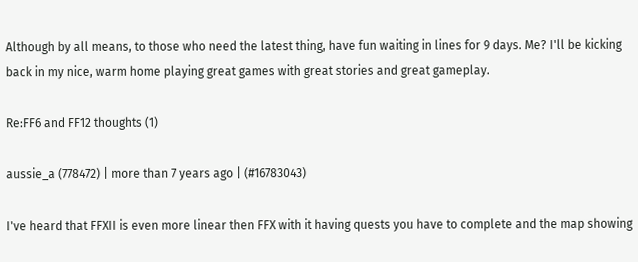Although by all means, to those who need the latest thing, have fun waiting in lines for 9 days. Me? I'll be kicking back in my nice, warm home playing great games with great stories and great gameplay.

Re:FF6 and FF12 thoughts (1)

aussie_a (778472) | more than 7 years ago | (#16783043)

I've heard that FFXII is even more linear then FFX with it having quests you have to complete and the map showing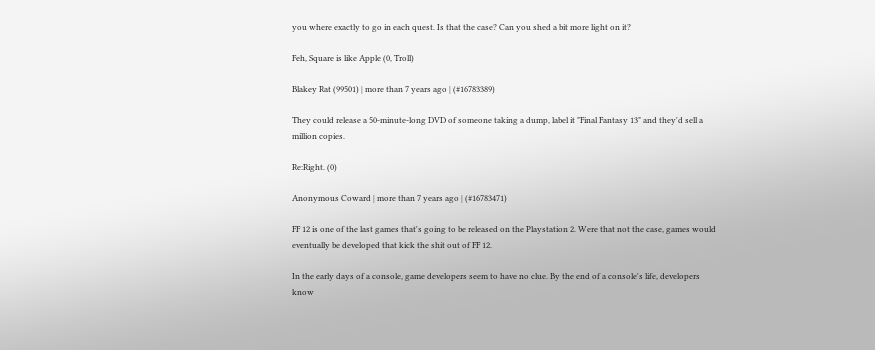you where exactly to go in each quest. Is that the case? Can you shed a bit more light on it?

Feh, Square is like Apple (0, Troll)

Blakey Rat (99501) | more than 7 years ago | (#16783389)

They could release a 50-minute-long DVD of someone taking a dump, label it "Final Fantasy 13" and they'd sell a million copies.

Re:Right. (0)

Anonymous Coward | more than 7 years ago | (#16783471)

FF 12 is one of the last games that's going to be released on the Playstation 2. Were that not the case, games would eventually be developed that kick the shit out of FF 12.

In the early days of a console, game developers seem to have no clue. By the end of a console's life, developers know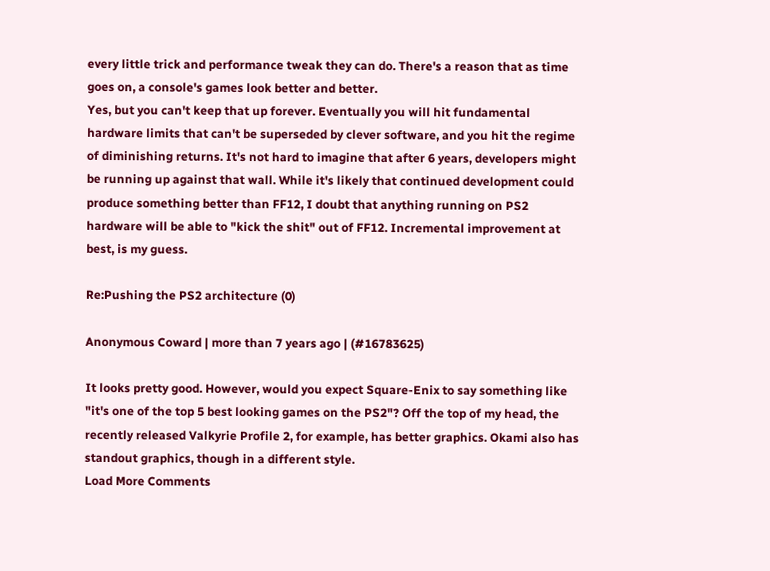every little trick and performance tweak they can do. There's a reason that as time goes on, a console's games look better and better.
Yes, but you can't keep that up forever. Eventually you will hit fundamental hardware limits that can't be superseded by clever software, and you hit the regime of diminishing returns. It's not hard to imagine that after 6 years, developers might be running up against that wall. While it's likely that continued development could produce something better than FF12, I doubt that anything running on PS2 hardware will be able to "kick the shit" out of FF12. Incremental improvement at best, is my guess.

Re:Pushing the PS2 architecture (0)

Anonymous Coward | more than 7 years ago | (#16783625)

It looks pretty good. However, would you expect Square-Enix to say something like "it's one of the top 5 best looking games on the PS2"? Off the top of my head, the recently released Valkyrie Profile 2, for example, has better graphics. Okami also has standout graphics, though in a different style.
Load More Comments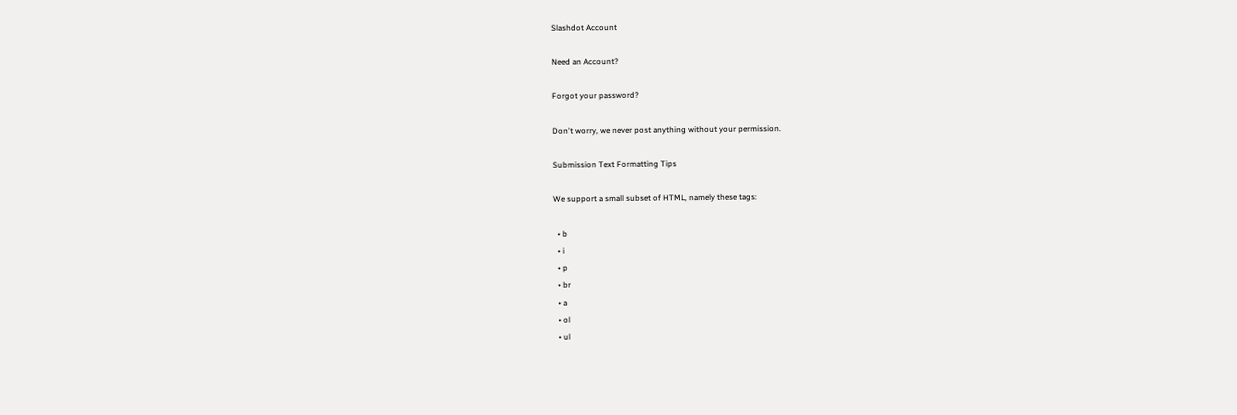Slashdot Account

Need an Account?

Forgot your password?

Don't worry, we never post anything without your permission.

Submission Text Formatting Tips

We support a small subset of HTML, namely these tags:

  • b
  • i
  • p
  • br
  • a
  • ol
  • ul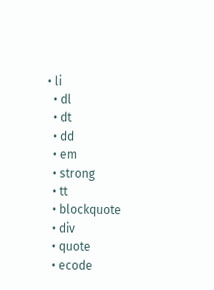• li
  • dl
  • dt
  • dd
  • em
  • strong
  • tt
  • blockquote
  • div
  • quote
  • ecode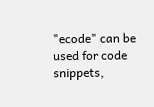"ecode" can be used for code snippets,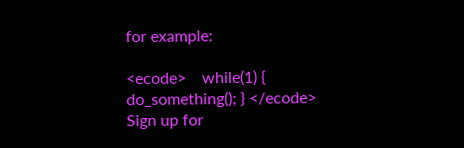for example:

<ecode>    while(1) { do_something(); } </ecode>
Sign up for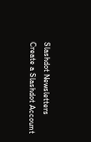Slashdot Newsletters
Create a Slashdot Account